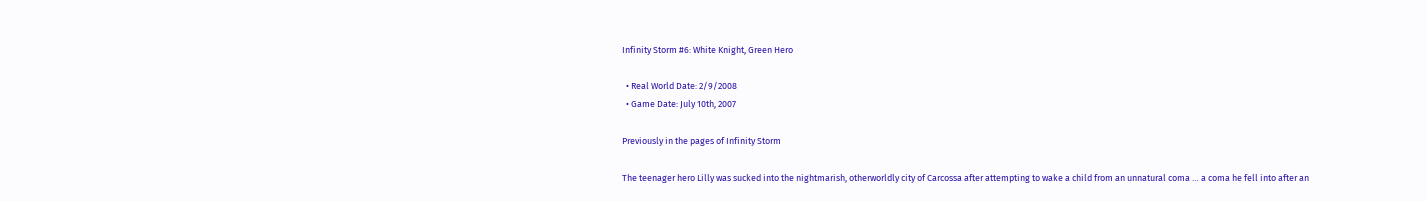Infinity Storm #6: White Knight, Green Hero

  • Real World Date: 2/9/2008
  • Game Date: July 10th, 2007

Previously in the pages of Infinity Storm

The teenager hero Lilly was sucked into the nightmarish, otherworldly city of Carcossa after attempting to wake a child from an unnatural coma … a coma he fell into after an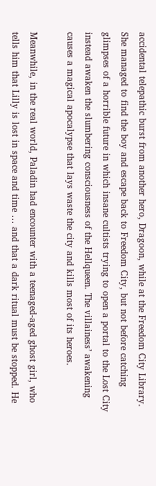accidental telepathic burst from another hero, Dragoon, while at the Freedom City Library. She managed to find the boy and escape back to Freedom City, but not before catching glimpses of a horrible future in which insane cultists trying to open a portal to the Lost City instead awaken the slumbering consciousness of the Hellqueen. The villainess’ awakening causes a magical apocalypse that lays waste the city and kills most of its heroes.

Meanwhile, in the real world, Paladin had encounter with a teenaged-aged ghost girl, who tells him that Lilly is lost in space and time … and that a dark ritual must be stopped. He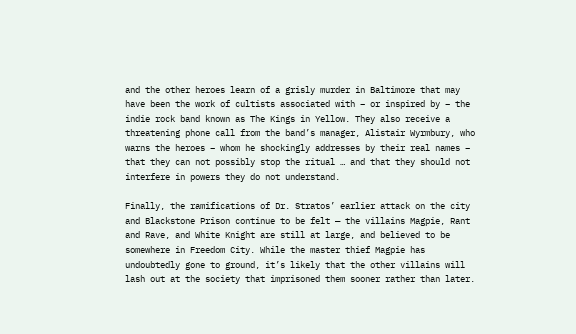and the other heroes learn of a grisly murder in Baltimore that may have been the work of cultists associated with – or inspired by – the indie rock band known as The Kings in Yellow. They also receive a threatening phone call from the band’s manager, Alistair Wyrmbury, who warns the heroes – whom he shockingly addresses by their real names – that they can not possibly stop the ritual … and that they should not interfere in powers they do not understand.

Finally, the ramifications of Dr. Stratos’ earlier attack on the city and Blackstone Prison continue to be felt — the villains Magpie, Rant and Rave, and White Knight are still at large, and believed to be somewhere in Freedom City. While the master thief Magpie has undoubtedly gone to ground, it’s likely that the other villains will lash out at the society that imprisoned them sooner rather than later.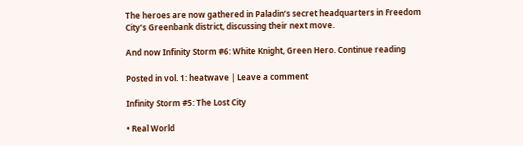The heroes are now gathered in Paladin’s secret headquarters in Freedom City’s Greenbank district, discussing their next move.

And now Infinity Storm #6: White Knight, Green Hero. Continue reading

Posted in vol. 1: heatwave | Leave a comment

Infinity Storm #5: The Lost City

• Real World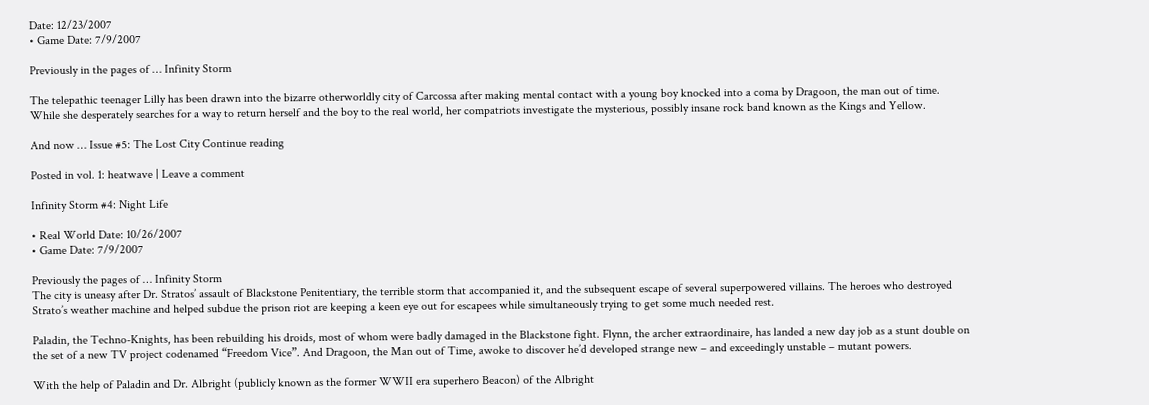Date: 12/23/2007
• Game Date: 7/9/2007

Previously in the pages of … Infinity Storm

The telepathic teenager Lilly has been drawn into the bizarre otherworldly city of Carcossa after making mental contact with a young boy knocked into a coma by Dragoon, the man out of time. While she desperately searches for a way to return herself and the boy to the real world, her compatriots investigate the mysterious, possibly insane rock band known as the Kings and Yellow.

And now … Issue #5: The Lost City Continue reading

Posted in vol. 1: heatwave | Leave a comment

Infinity Storm #4: Night Life

• Real World Date: 10/26/2007
• Game Date: 7/9/2007

Previously the pages of … Infinity Storm
The city is uneasy after Dr. Stratos’ assault of Blackstone Penitentiary, the terrible storm that accompanied it, and the subsequent escape of several superpowered villains. The heroes who destroyed Strato’s weather machine and helped subdue the prison riot are keeping a keen eye out for escapees while simultaneously trying to get some much needed rest.

Paladin, the Techno-Knights, has been rebuilding his droids, most of whom were badly damaged in the Blackstone fight. Flynn, the archer extraordinaire, has landed a new day job as a stunt double on the set of a new TV project codenamed “Freedom Vice”. And Dragoon, the Man out of Time, awoke to discover he’d developed strange new – and exceedingly unstable – mutant powers.

With the help of Paladin and Dr. Albright (publicly known as the former WWII era superhero Beacon) of the Albright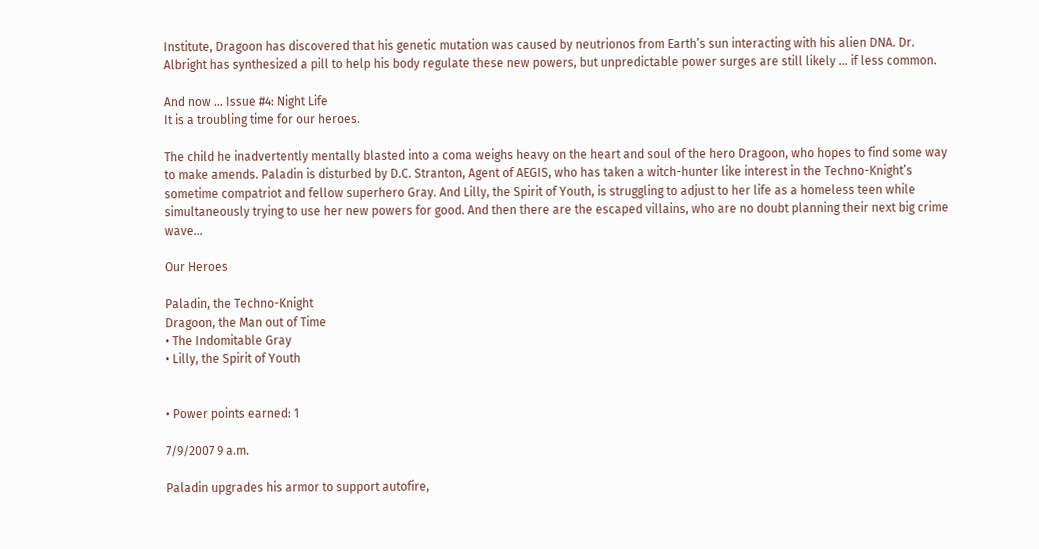Institute, Dragoon has discovered that his genetic mutation was caused by neutrionos from Earth’s sun interacting with his alien DNA. Dr. Albright has synthesized a pill to help his body regulate these new powers, but unpredictable power surges are still likely … if less common.

And now … Issue #4: Night Life
It is a troubling time for our heroes.

The child he inadvertently mentally blasted into a coma weighs heavy on the heart and soul of the hero Dragoon, who hopes to find some way to make amends. Paladin is disturbed by D.C. Stranton, Agent of AEGIS, who has taken a witch-hunter like interest in the Techno-Knight’s sometime compatriot and fellow superhero Gray. And Lilly, the Spirit of Youth, is struggling to adjust to her life as a homeless teen while simultaneously trying to use her new powers for good. And then there are the escaped villains, who are no doubt planning their next big crime wave…

Our Heroes

Paladin, the Techno-Knight
Dragoon, the Man out of Time
• The Indomitable Gray
• Lilly, the Spirit of Youth


• Power points earned: 1

7/9/2007 9 a.m.

Paladin upgrades his armor to support autofire,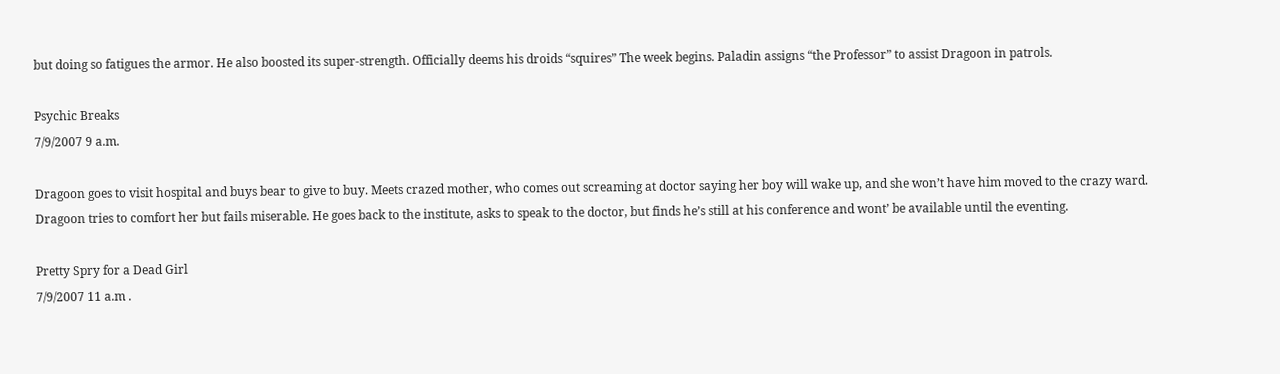but doing so fatigues the armor. He also boosted its super-strength. Officially deems his droids “squires” The week begins. Paladin assigns “the Professor” to assist Dragoon in patrols.

Psychic Breaks
7/9/2007 9 a.m.

Dragoon goes to visit hospital and buys bear to give to buy. Meets crazed mother, who comes out screaming at doctor saying her boy will wake up, and she won’t have him moved to the crazy ward. Dragoon tries to comfort her but fails miserable. He goes back to the institute, asks to speak to the doctor, but finds he’s still at his conference and wont’ be available until the eventing.

Pretty Spry for a Dead Girl
7/9/2007 11 a.m .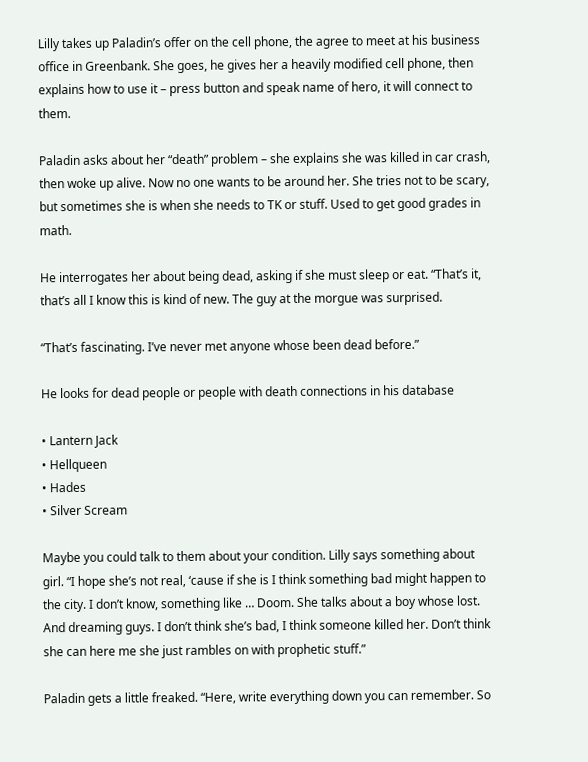Lilly takes up Paladin’s offer on the cell phone, the agree to meet at his business office in Greenbank. She goes, he gives her a heavily modified cell phone, then explains how to use it – press button and speak name of hero, it will connect to them.

Paladin asks about her “death” problem – she explains she was killed in car crash, then woke up alive. Now no one wants to be around her. She tries not to be scary, but sometimes she is when she needs to TK or stuff. Used to get good grades in math.

He interrogates her about being dead, asking if she must sleep or eat. “That’s it, that’s all I know this is kind of new. The guy at the morgue was surprised.

“That’s fascinating. I’ve never met anyone whose been dead before.”

He looks for dead people or people with death connections in his database

• Lantern Jack
• Hellqueen
• Hades
• Silver Scream

Maybe you could talk to them about your condition. Lilly says something about girl. “I hope she’s not real, ‘cause if she is I think something bad might happen to the city. I don’t know, something like … Doom. She talks about a boy whose lost. And dreaming guys. I don’t think she’s bad, I think someone killed her. Don’t think she can here me she just rambles on with prophetic stuff.”

Paladin gets a little freaked. “Here, write everything down you can remember. So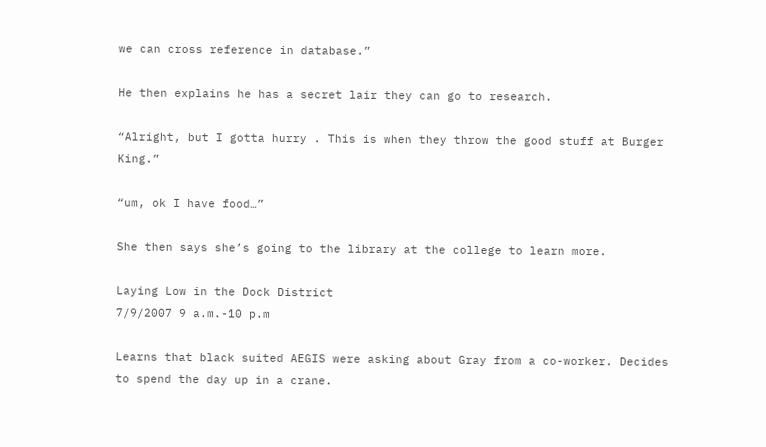we can cross reference in database.”

He then explains he has a secret lair they can go to research.

“Alright, but I gotta hurry . This is when they throw the good stuff at Burger King.”

“um, ok I have food…”

She then says she’s going to the library at the college to learn more.

Laying Low in the Dock District
7/9/2007 9 a.m.-10 p.m

Learns that black suited AEGIS were asking about Gray from a co-worker. Decides to spend the day up in a crane.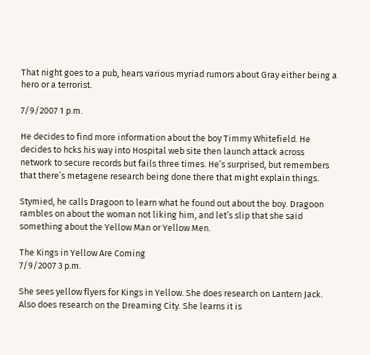That night goes to a pub, hears various myriad rumors about Gray either being a hero or a terrorist.

7/9/2007 1 p.m.

He decides to find more information about the boy Timmy Whitefield. He decides to hcks his way into Hospital web site then launch attack across network to secure records but fails three times. He’s surprised, but remembers that there’s metagene research being done there that might explain things.

Stymied, he calls Dragoon to learn what he found out about the boy. Dragoon rambles on about the woman not liking him, and let’s slip that she said something about the Yellow Man or Yellow Men.

The Kings in Yellow Are Coming
7/9/2007 3 p.m.

She sees yellow flyers for Kings in Yellow. She does research on Lantern Jack. Also does research on the Dreaming City. She learns it is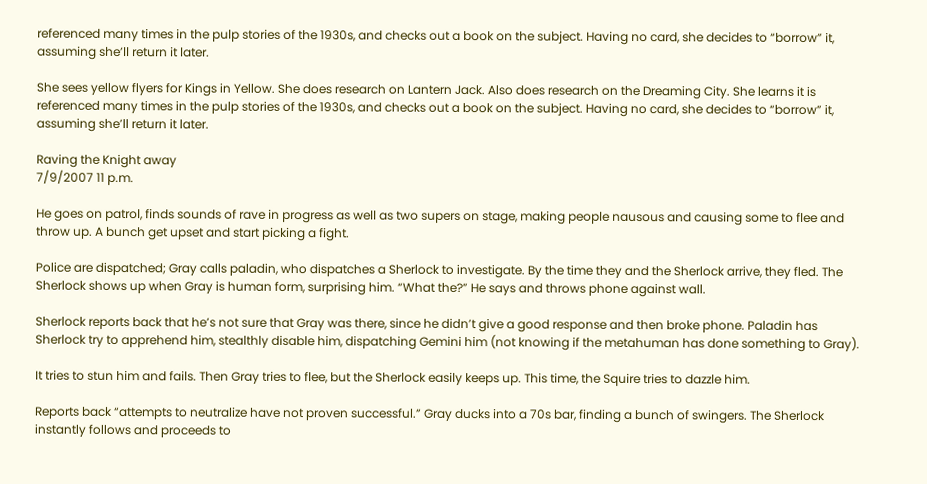referenced many times in the pulp stories of the 1930s, and checks out a book on the subject. Having no card, she decides to “borrow” it, assuming she’ll return it later.

She sees yellow flyers for Kings in Yellow. She does research on Lantern Jack. Also does research on the Dreaming City. She learns it is referenced many times in the pulp stories of the 1930s, and checks out a book on the subject. Having no card, she decides to “borrow” it, assuming she’ll return it later.

Raving the Knight away
7/9/2007 11 p.m.

He goes on patrol, finds sounds of rave in progress as well as two supers on stage, making people nausous and causing some to flee and throw up. A bunch get upset and start picking a fight.

Police are dispatched; Gray calls paladin, who dispatches a Sherlock to investigate. By the time they and the Sherlock arrive, they fled. The Sherlock shows up when Gray is human form, surprising him. “What the?” He says and throws phone against wall.

Sherlock reports back that he’s not sure that Gray was there, since he didn’t give a good response and then broke phone. Paladin has Sherlock try to apprehend him, stealthly disable him, dispatching Gemini him (not knowing if the metahuman has done something to Gray).

It tries to stun him and fails. Then Gray tries to flee, but the Sherlock easily keeps up. This time, the Squire tries to dazzle him.

Reports back “attempts to neutralize have not proven successful.” Gray ducks into a 70s bar, finding a bunch of swingers. The Sherlock instantly follows and proceeds to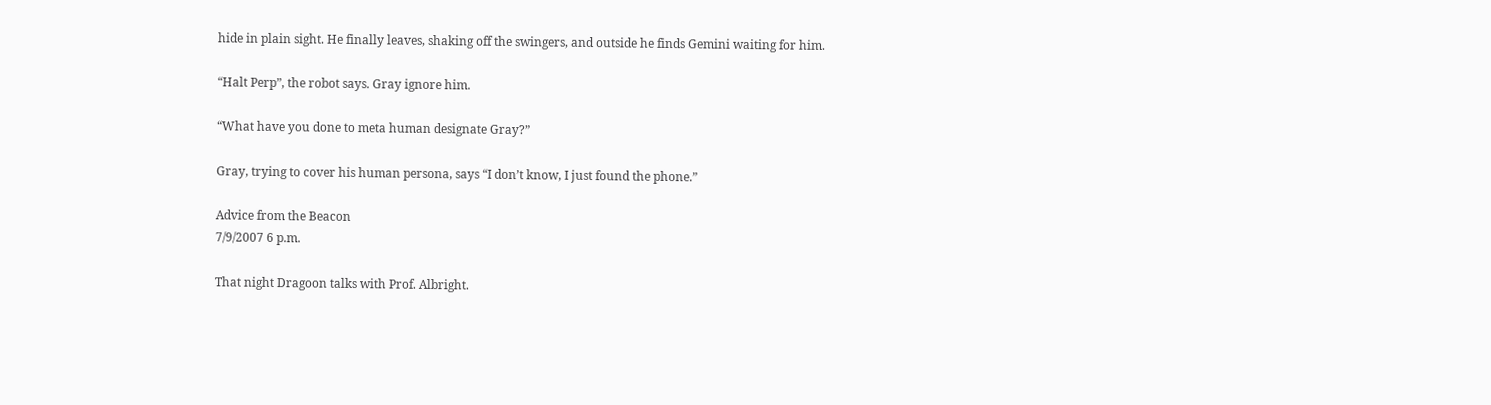hide in plain sight. He finally leaves, shaking off the swingers, and outside he finds Gemini waiting for him.

“Halt Perp”, the robot says. Gray ignore him.

“What have you done to meta human designate Gray?”

Gray, trying to cover his human persona, says “I don’t know, I just found the phone.”

Advice from the Beacon
7/9/2007 6 p.m.

That night Dragoon talks with Prof. Albright.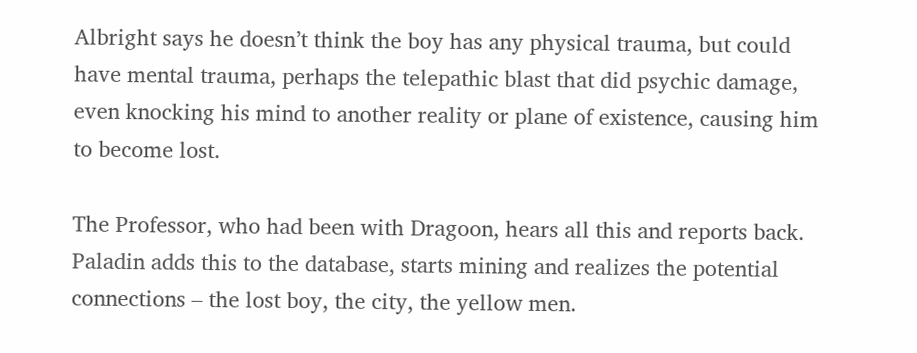Albright says he doesn’t think the boy has any physical trauma, but could have mental trauma, perhaps the telepathic blast that did psychic damage, even knocking his mind to another reality or plane of existence, causing him to become lost.

The Professor, who had been with Dragoon, hears all this and reports back. Paladin adds this to the database, starts mining and realizes the potential connections – the lost boy, the city, the yellow men.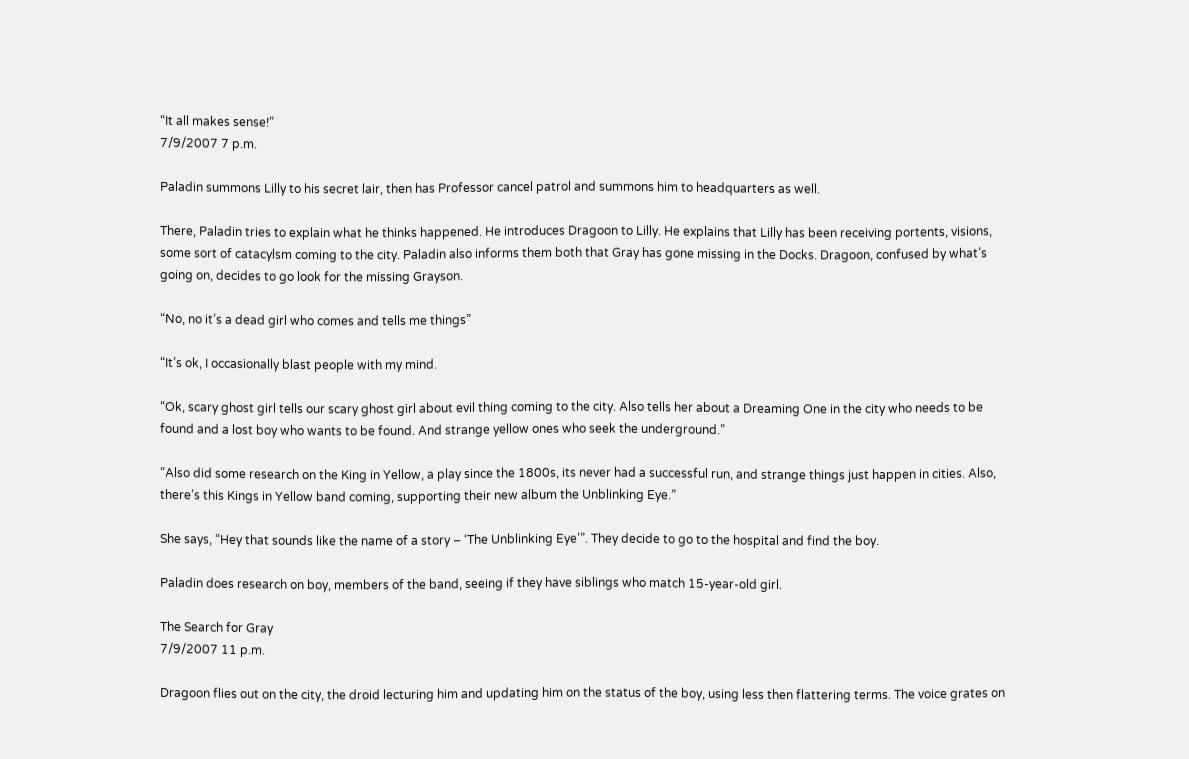“It all makes sense!”
7/9/2007 7 p.m.

Paladin summons Lilly to his secret lair, then has Professor cancel patrol and summons him to headquarters as well.

There, Paladin tries to explain what he thinks happened. He introduces Dragoon to Lilly. He explains that Lilly has been receiving portents, visions, some sort of catacylsm coming to the city. Paladin also informs them both that Gray has gone missing in the Docks. Dragoon, confused by what’s going on, decides to go look for the missing Grayson.

“No, no it’s a dead girl who comes and tells me things”

“It’s ok, I occasionally blast people with my mind.

“Ok, scary ghost girl tells our scary ghost girl about evil thing coming to the city. Also tells her about a Dreaming One in the city who needs to be found and a lost boy who wants to be found. And strange yellow ones who seek the underground.”

“Also did some research on the King in Yellow, a play since the 1800s, its never had a successful run, and strange things just happen in cities. Also, there’s this Kings in Yellow band coming, supporting their new album the Unblinking Eye.”

She says, “Hey that sounds like the name of a story – ‘The Unblinking Eye’”. They decide to go to the hospital and find the boy.

Paladin does research on boy, members of the band, seeing if they have siblings who match 15-year-old girl.

The Search for Gray
7/9/2007 11 p.m.

Dragoon flies out on the city, the droid lecturing him and updating him on the status of the boy, using less then flattering terms. The voice grates on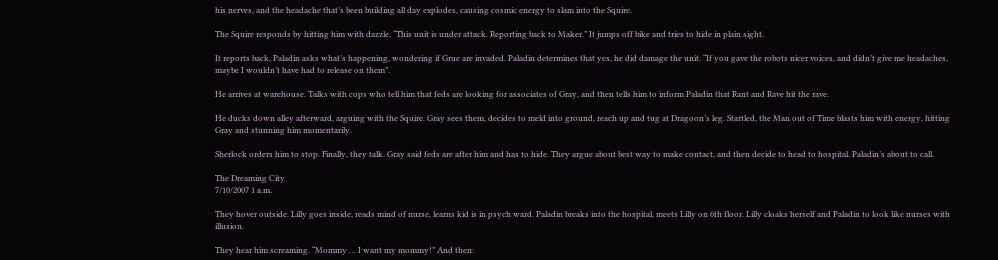his nerves, and the headache that’s been building all day explodes, causing cosmic energy to slam into the Squire.

The Squire responds by hitting him with dazzle. “This unit is under attack. Reporting back to Maker.” It jumps off bike and tries to hide in plain sight.

It reports back, Paladin asks what’s happening, wondering if Grue are invaded. Paladin determines that yes, he did damage the unit. “If you gave the robots nicer voices, and didn’t give me headaches, maybe I wouldn’t have had to release on them”.

He arrives at warehouse. Talks with cops who tell him that feds are looking for associates of Gray, and then tells him to inform Paladin that Rant and Rave hit the rave.

He ducks down alley afterward, arguing with the Squire. Gray sees them, decides to meld into ground, reach up and tug at Dragoon’s leg. Startled, the Man out of Time blasts him with energy, hitting Gray and stunning him momentarily.

Sherlock orders him to stop. Finally, they talk. Gray said feds are after him and has to hide. They argue about best way to make contact, and then decide to head to hospital. Paladin’s about to call.

The Dreaming City
7/10/2007 1 a.m.

They hover outside. Lilly goes inside, reads mind of nurse, learns kid is in psych ward. Paladin breaks into the hospital, meets Lilly on 6th floor. Lilly cloaks herself and Paladin to look like nurses with illusion.

They hear him screaming. “Mommy … I want my mommy!” And then: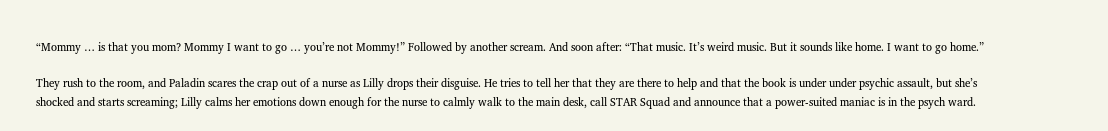“Mommy … is that you mom? Mommy I want to go … you’re not Mommy!” Followed by another scream. And soon after: “That music. It’s weird music. But it sounds like home. I want to go home.”

They rush to the room, and Paladin scares the crap out of a nurse as Lilly drops their disguise. He tries to tell her that they are there to help and that the book is under under psychic assault, but she’s shocked and starts screaming; Lilly calms her emotions down enough for the nurse to calmly walk to the main desk, call STAR Squad and announce that a power-suited maniac is in the psych ward.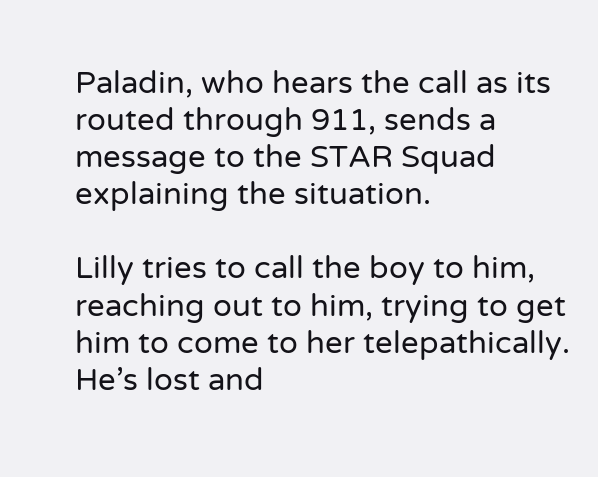Paladin, who hears the call as its routed through 911, sends a message to the STAR Squad explaining the situation.

Lilly tries to call the boy to him, reaching out to him, trying to get him to come to her telepathically. He’s lost and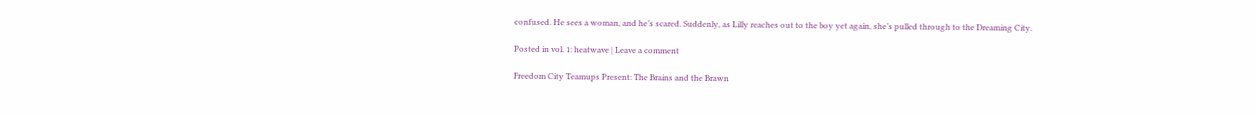confused. He sees a woman, and he’s scared. Suddenly, as Lilly reaches out to the boy yet again, she’s pulled through to the Dreaming City.

Posted in vol. 1: heatwave | Leave a comment

Freedom City Teamups Present: The Brains and the Brawn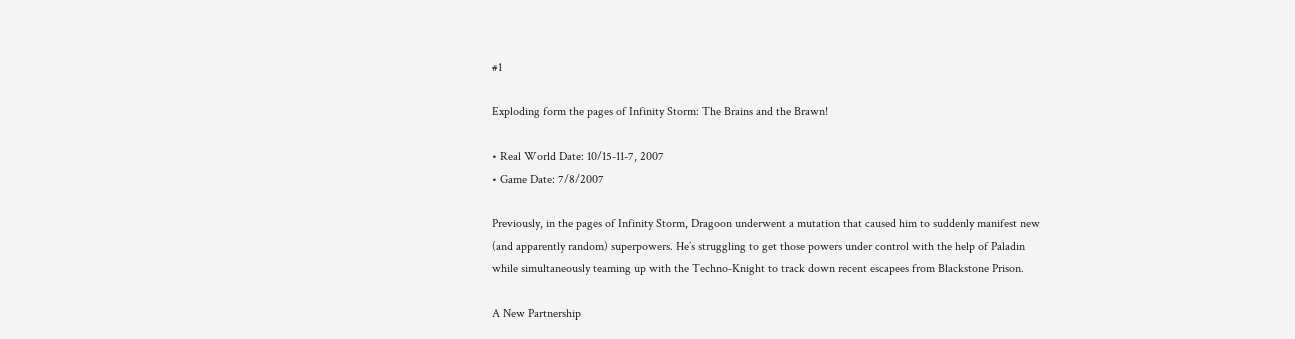#1

Exploding form the pages of Infinity Storm: The Brains and the Brawn!

• Real World Date: 10/15-11-7, 2007
• Game Date: 7/8/2007

Previously, in the pages of Infinity Storm, Dragoon underwent a mutation that caused him to suddenly manifest new (and apparently random) superpowers. He’s struggling to get those powers under control with the help of Paladin while simultaneously teaming up with the Techno-Knight to track down recent escapees from Blackstone Prison.

A New Partnership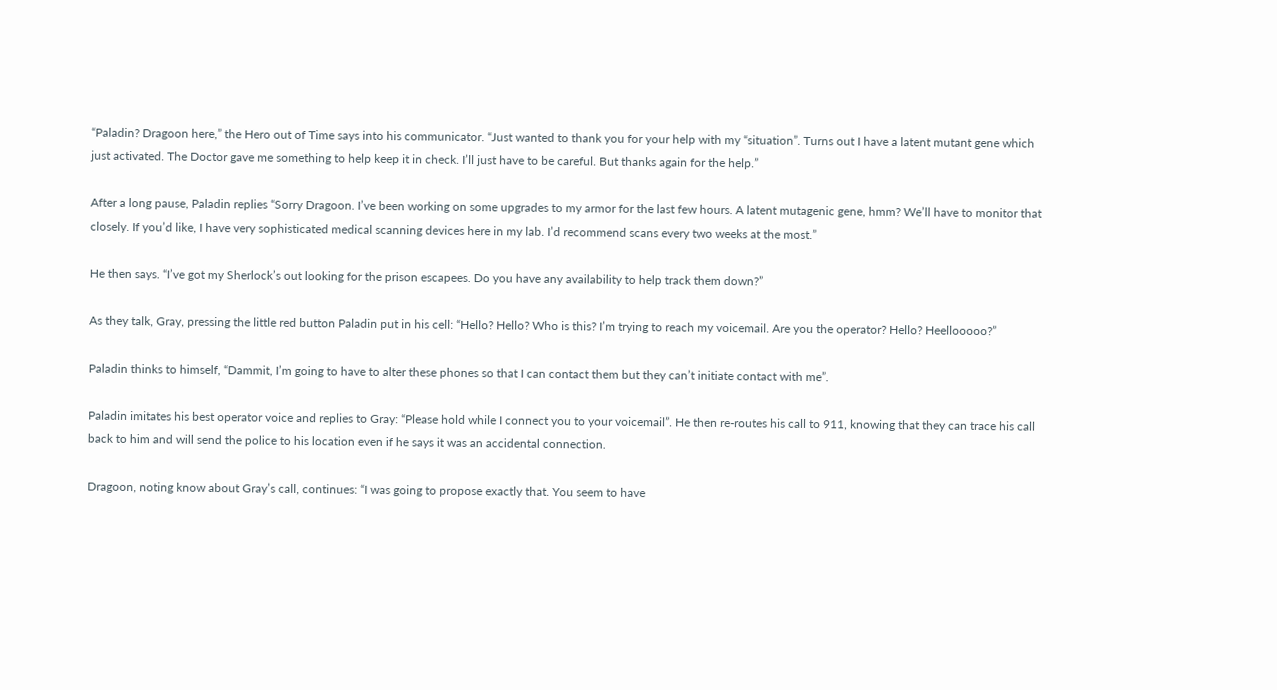“Paladin? Dragoon here,” the Hero out of Time says into his communicator. “Just wanted to thank you for your help with my “situation”. Turns out I have a latent mutant gene which just activated. The Doctor gave me something to help keep it in check. I’ll just have to be careful. But thanks again for the help.”

After a long pause, Paladin replies “Sorry Dragoon. I’ve been working on some upgrades to my armor for the last few hours. A latent mutagenic gene, hmm? We’ll have to monitor that closely. If you’d like, I have very sophisticated medical scanning devices here in my lab. I’d recommend scans every two weeks at the most.”

He then says. “I’ve got my Sherlock’s out looking for the prison escapees. Do you have any availability to help track them down?”

As they talk, Gray, pressing the little red button Paladin put in his cell: “Hello? Hello? Who is this? I’m trying to reach my voicemail. Are you the operator? Hello? Heellooooo?”

Paladin thinks to himself, “Dammit, I’m going to have to alter these phones so that I can contact them but they can’t initiate contact with me”.

Paladin imitates his best operator voice and replies to Gray: “Please hold while I connect you to your voicemail”. He then re-routes his call to 911, knowing that they can trace his call back to him and will send the police to his location even if he says it was an accidental connection.

Dragoon, noting know about Gray’s call, continues: “I was going to propose exactly that. You seem to have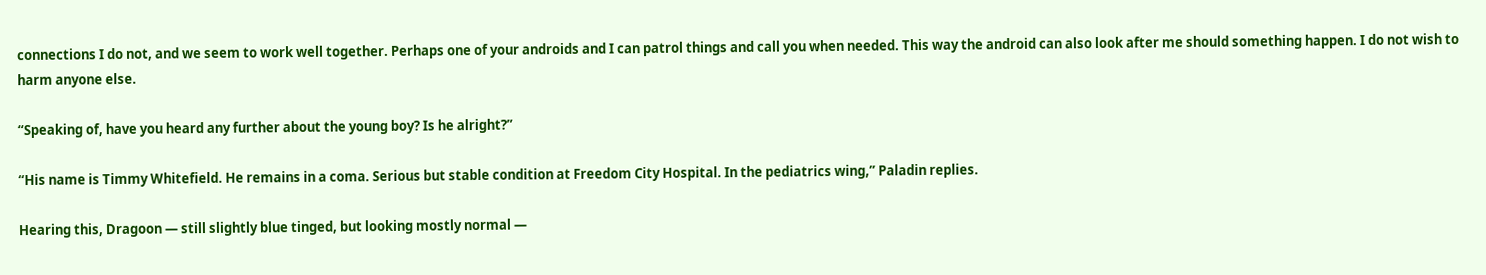connections I do not, and we seem to work well together. Perhaps one of your androids and I can patrol things and call you when needed. This way the android can also look after me should something happen. I do not wish to harm anyone else.

“Speaking of, have you heard any further about the young boy? Is he alright?”

“His name is Timmy Whitefield. He remains in a coma. Serious but stable condition at Freedom City Hospital. In the pediatrics wing,” Paladin replies.

Hearing this, Dragoon — still slightly blue tinged, but looking mostly normal —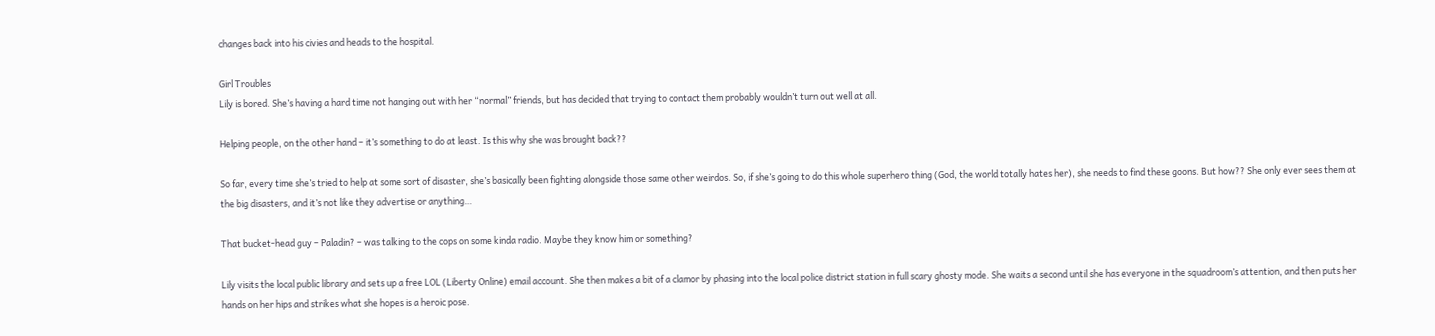changes back into his civies and heads to the hospital.

Girl Troubles
Lily is bored. She’s having a hard time not hanging out with her “normal” friends, but has decided that trying to contact them probably wouldn’t turn out well at all.

Helping people, on the other hand – it’s something to do at least. Is this why she was brought back??

So far, every time she’s tried to help at some sort of disaster, she’s basically been fighting alongside those same other weirdos. So, if she’s going to do this whole superhero thing (God, the world totally hates her), she needs to find these goons. But how?? She only ever sees them at the big disasters, and it’s not like they advertise or anything…

That bucket-head guy – Paladin? – was talking to the cops on some kinda radio. Maybe they know him or something?

Lily visits the local public library and sets up a free LOL (Liberty Online) email account. She then makes a bit of a clamor by phasing into the local police district station in full scary ghosty mode. She waits a second until she has everyone in the squadroom’s attention, and then puts her hands on her hips and strikes what she hopes is a heroic pose.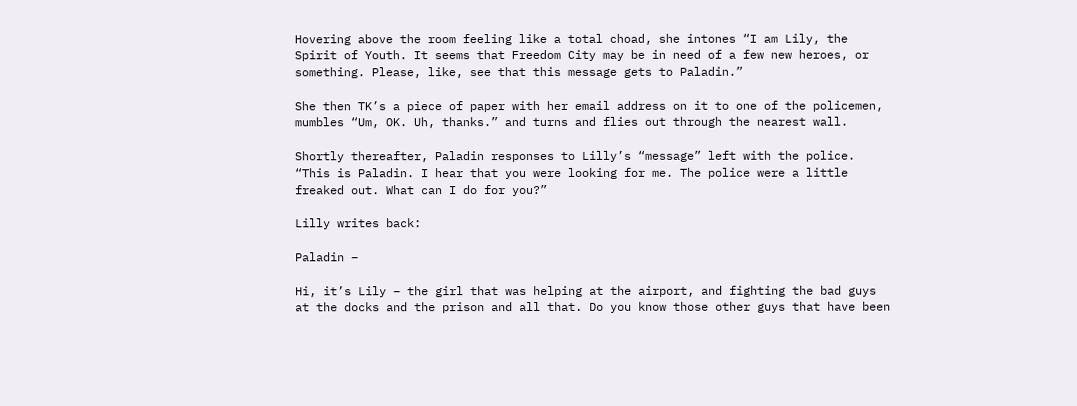Hovering above the room feeling like a total choad, she intones “I am Lily, the Spirit of Youth. It seems that Freedom City may be in need of a few new heroes, or something. Please, like, see that this message gets to Paladin.”

She then TK’s a piece of paper with her email address on it to one of the policemen, mumbles “Um, OK. Uh, thanks.” and turns and flies out through the nearest wall.

Shortly thereafter, Paladin responses to Lilly’s “message” left with the police. “This is Paladin. I hear that you were looking for me. The police were a little freaked out. What can I do for you?”

Lilly writes back:

Paladin –

Hi, it’s Lily – the girl that was helping at the airport, and fighting the bad guys at the docks and the prison and all that. Do you know those other guys that have been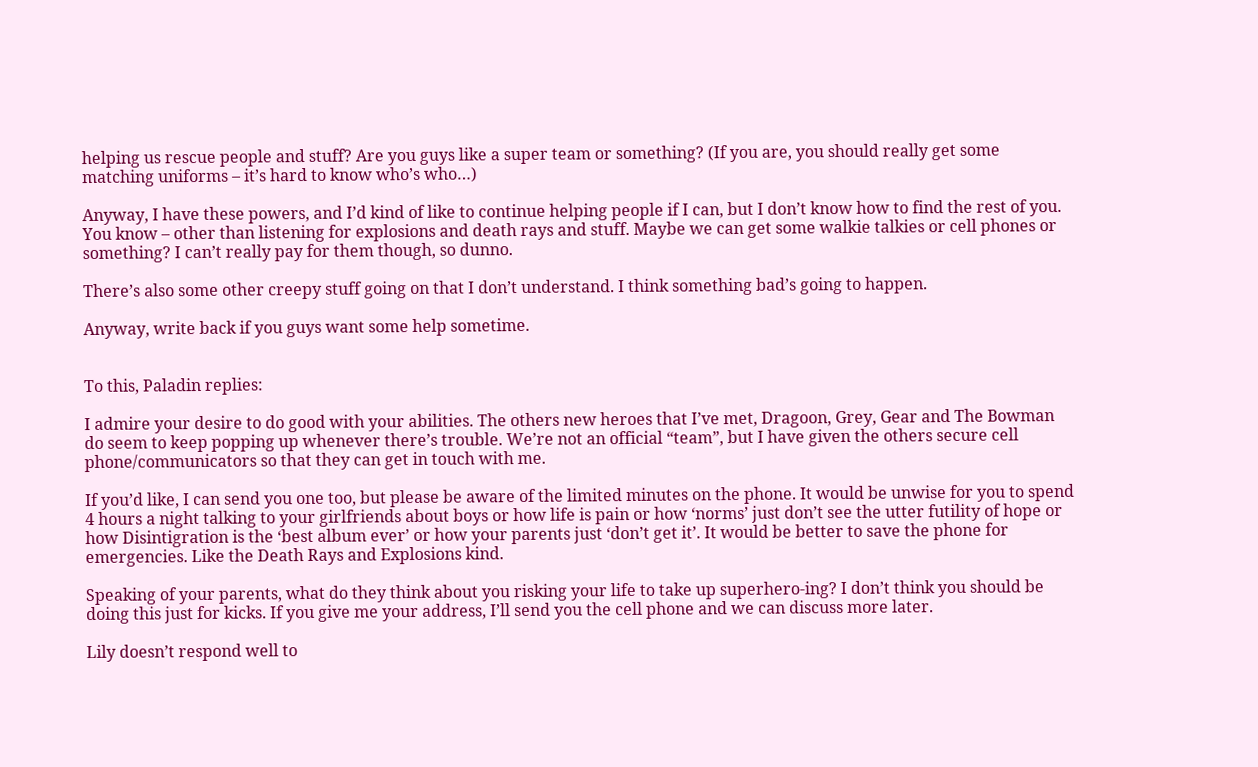helping us rescue people and stuff? Are you guys like a super team or something? (If you are, you should really get some matching uniforms – it’s hard to know who’s who…)

Anyway, I have these powers, and I’d kind of like to continue helping people if I can, but I don’t know how to find the rest of you. You know – other than listening for explosions and death rays and stuff. Maybe we can get some walkie talkies or cell phones or something? I can’t really pay for them though, so dunno.

There’s also some other creepy stuff going on that I don’t understand. I think something bad’s going to happen.

Anyway, write back if you guys want some help sometime.


To this, Paladin replies:

I admire your desire to do good with your abilities. The others new heroes that I’ve met, Dragoon, Grey, Gear and The Bowman do seem to keep popping up whenever there’s trouble. We’re not an official “team”, but I have given the others secure cell phone/communicators so that they can get in touch with me.

If you’d like, I can send you one too, but please be aware of the limited minutes on the phone. It would be unwise for you to spend 4 hours a night talking to your girlfriends about boys or how life is pain or how ‘norms’ just don’t see the utter futility of hope or how Disintigration is the ‘best album ever’ or how your parents just ‘don’t get it’. It would be better to save the phone for emergencies. Like the Death Rays and Explosions kind.

Speaking of your parents, what do they think about you risking your life to take up superhero-ing? I don’t think you should be doing this just for kicks. If you give me your address, I’ll send you the cell phone and we can discuss more later.

Lily doesn’t respond well to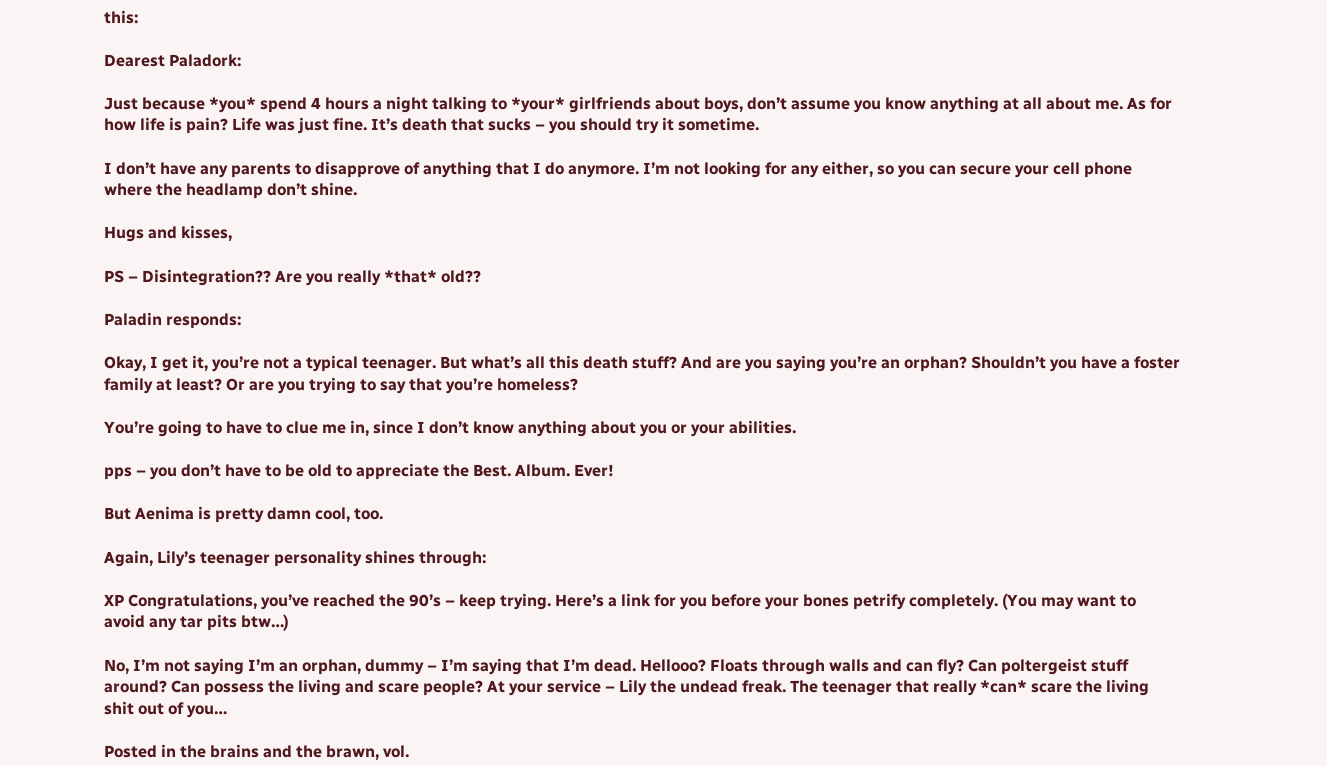this:

Dearest Paladork:

Just because *you* spend 4 hours a night talking to *your* girlfriends about boys, don’t assume you know anything at all about me. As for how life is pain? Life was just fine. It’s death that sucks – you should try it sometime.

I don’t have any parents to disapprove of anything that I do anymore. I’m not looking for any either, so you can secure your cell phone where the headlamp don’t shine.

Hugs and kisses,

PS – Disintegration?? Are you really *that* old??

Paladin responds:

Okay, I get it, you’re not a typical teenager. But what’s all this death stuff? And are you saying you’re an orphan? Shouldn’t you have a foster family at least? Or are you trying to say that you’re homeless?

You’re going to have to clue me in, since I don’t know anything about you or your abilities.

pps – you don’t have to be old to appreciate the Best. Album. Ever!

But Aenima is pretty damn cool, too.

Again, Lily’s teenager personality shines through:

XP Congratulations, you’ve reached the 90’s – keep trying. Here’s a link for you before your bones petrify completely. (You may want to avoid any tar pits btw…)

No, I’m not saying I’m an orphan, dummy – I’m saying that I’m dead. Hellooo? Floats through walls and can fly? Can poltergeist stuff around? Can possess the living and scare people? At your service – Lily the undead freak. The teenager that really *can* scare the living shit out of you…

Posted in the brains and the brawn, vol.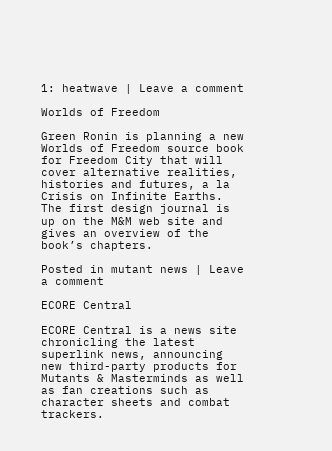1: heatwave | Leave a comment

Worlds of Freedom

Green Ronin is planning a new Worlds of Freedom source book for Freedom City that will cover alternative realities, histories and futures, a la Crisis on Infinite Earths. The first design journal is up on the M&M web site and gives an overview of the book’s chapters.

Posted in mutant news | Leave a comment

ECORE Central

ECORE Central is a news site chronicling the latest superlink news, announcing new third-party products for Mutants & Masterminds as well as fan creations such as character sheets and combat trackers.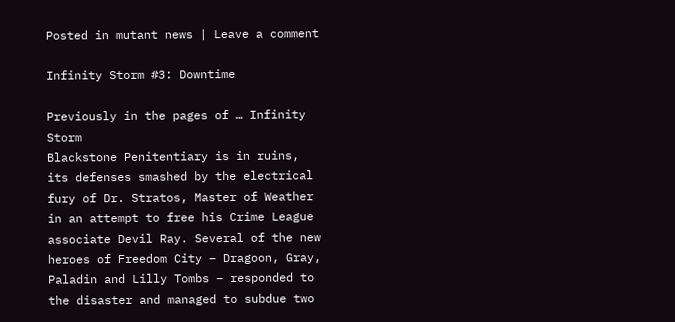Posted in mutant news | Leave a comment

Infinity Storm #3: Downtime

Previously in the pages of … Infinity Storm
Blackstone Penitentiary is in ruins, its defenses smashed by the electrical fury of Dr. Stratos, Master of Weather in an attempt to free his Crime League associate Devil Ray. Several of the new heroes of Freedom City – Dragoon, Gray, Paladin and Lilly Tombs – responded to the disaster and managed to subdue two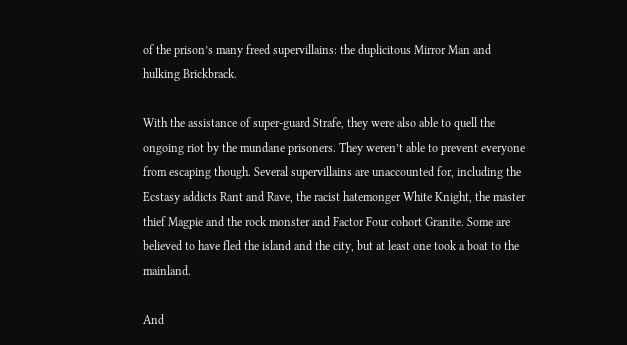of the prison’s many freed supervillains: the duplicitous Mirror Man and hulking Brickbrack.

With the assistance of super-guard Strafe, they were also able to quell the ongoing riot by the mundane prisoners. They weren’t able to prevent everyone from escaping though. Several supervillains are unaccounted for, including the Ecstasy addicts Rant and Rave, the racist hatemonger White Knight, the master thief Magpie and the rock monster and Factor Four cohort Granite. Some are believed to have fled the island and the city, but at least one took a boat to the mainland.

And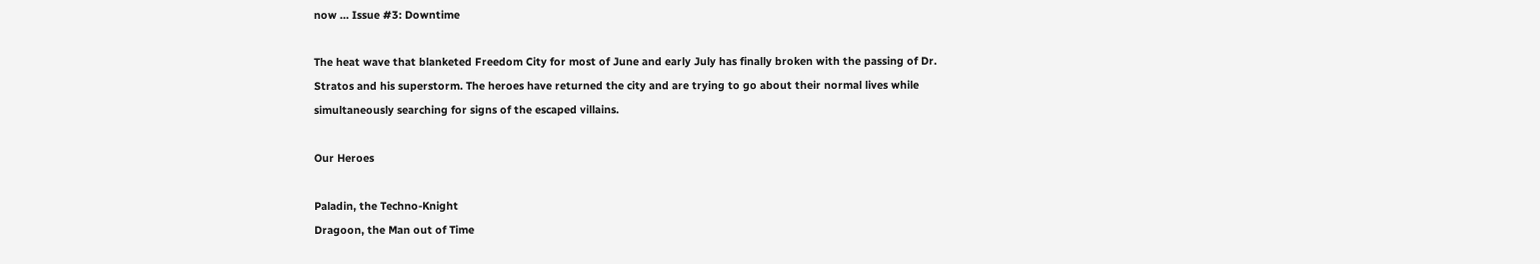now … Issue #3: Downtime

The heat wave that blanketed Freedom City for most of June and early July has finally broken with the passing of Dr. Stratos and his superstorm. The heroes have returned the city and are trying to go about their normal lives while simultaneously searching for signs of the escaped villains.

Our Heroes

Paladin, the Techno-Knight
Dragoon, the Man out of Time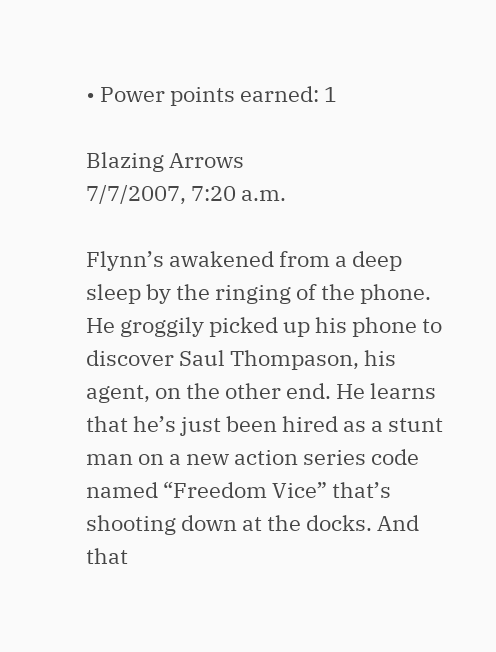• Power points earned: 1

Blazing Arrows
7/7/2007, 7:20 a.m.

Flynn’s awakened from a deep sleep by the ringing of the phone. He groggily picked up his phone to discover Saul Thompason, his agent, on the other end. He learns that he’s just been hired as a stunt man on a new action series code named “Freedom Vice” that’s shooting down at the docks. And that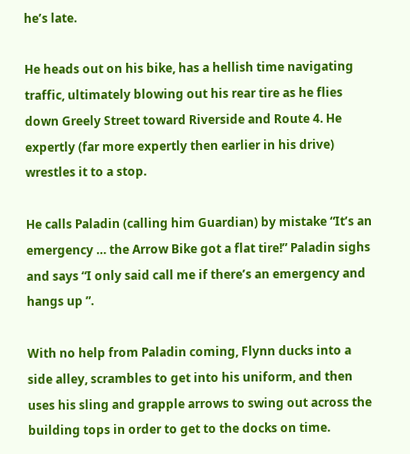he’s late.

He heads out on his bike, has a hellish time navigating traffic, ultimately blowing out his rear tire as he flies down Greely Street toward Riverside and Route 4. He expertly (far more expertly then earlier in his drive) wrestles it to a stop.

He calls Paladin (calling him Guardian) by mistake “It’s an emergency … the Arrow Bike got a flat tire!” Paladin sighs and says “I only said call me if there’s an emergency and hangs up ”.

With no help from Paladin coming, Flynn ducks into a side alley, scrambles to get into his uniform, and then uses his sling and grapple arrows to swing out across the building tops in order to get to the docks on time.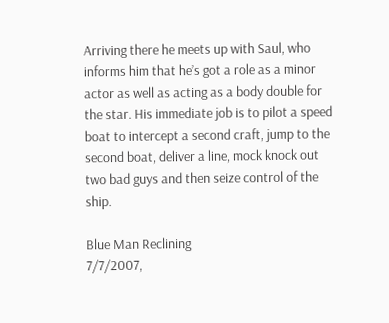Arriving there he meets up with Saul, who informs him that he’s got a role as a minor actor as well as acting as a body double for the star. His immediate job is to pilot a speed boat to intercept a second craft, jump to the second boat, deliver a line, mock knock out two bad guys and then seize control of the ship.

Blue Man Reclining
7/7/2007,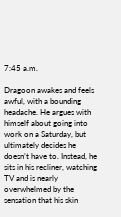7:45 a.m.

Dragoon awakes and feels awful, with a bounding headache. He argues with himself about going into work on a Saturday, but ultimately decides he doesn’t have to. Instead, he sits in his recliner, watching TV and is nearly overwhelmed by the sensation that his skin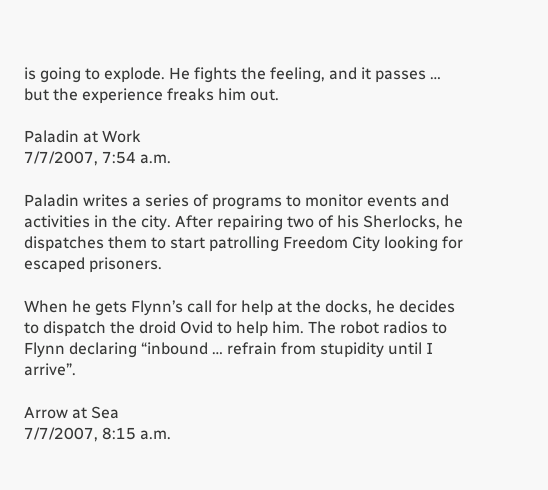is going to explode. He fights the feeling, and it passes … but the experience freaks him out.

Paladin at Work
7/7/2007, 7:54 a.m.

Paladin writes a series of programs to monitor events and activities in the city. After repairing two of his Sherlocks, he dispatches them to start patrolling Freedom City looking for escaped prisoners.

When he gets Flynn’s call for help at the docks, he decides to dispatch the droid Ovid to help him. The robot radios to Flynn declaring “inbound … refrain from stupidity until I arrive”.

Arrow at Sea
7/7/2007, 8:15 a.m.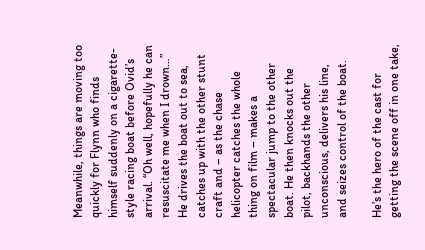Meanwhile, things are moving too quickly for Flynn who finds himself suddenly on a cigarette-style racing boat before Ovid’s arrival. “Oh well, hopefully he can resuscitate me when I drown…” He drives the boat out to sea, catches up with the other stunt craft and – as the chase helicopter catches the whole thing on film – makes a spectacular jump to the other boat. He then knocks out the pilot, backhands the other unconscious, delivers his line, and seizes control of the boat.

He’s the hero of the cast for getting the scene off in one take,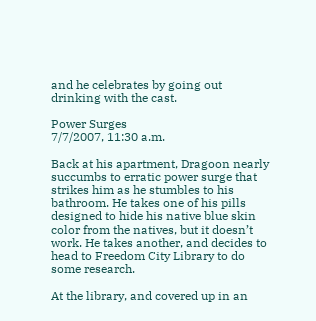and he celebrates by going out drinking with the cast.

Power Surges
7/7/2007, 11:30 a.m.

Back at his apartment, Dragoon nearly succumbs to erratic power surge that strikes him as he stumbles to his bathroom. He takes one of his pills designed to hide his native blue skin color from the natives, but it doesn’t work. He takes another, and decides to head to Freedom City Library to do some research.

At the library, and covered up in an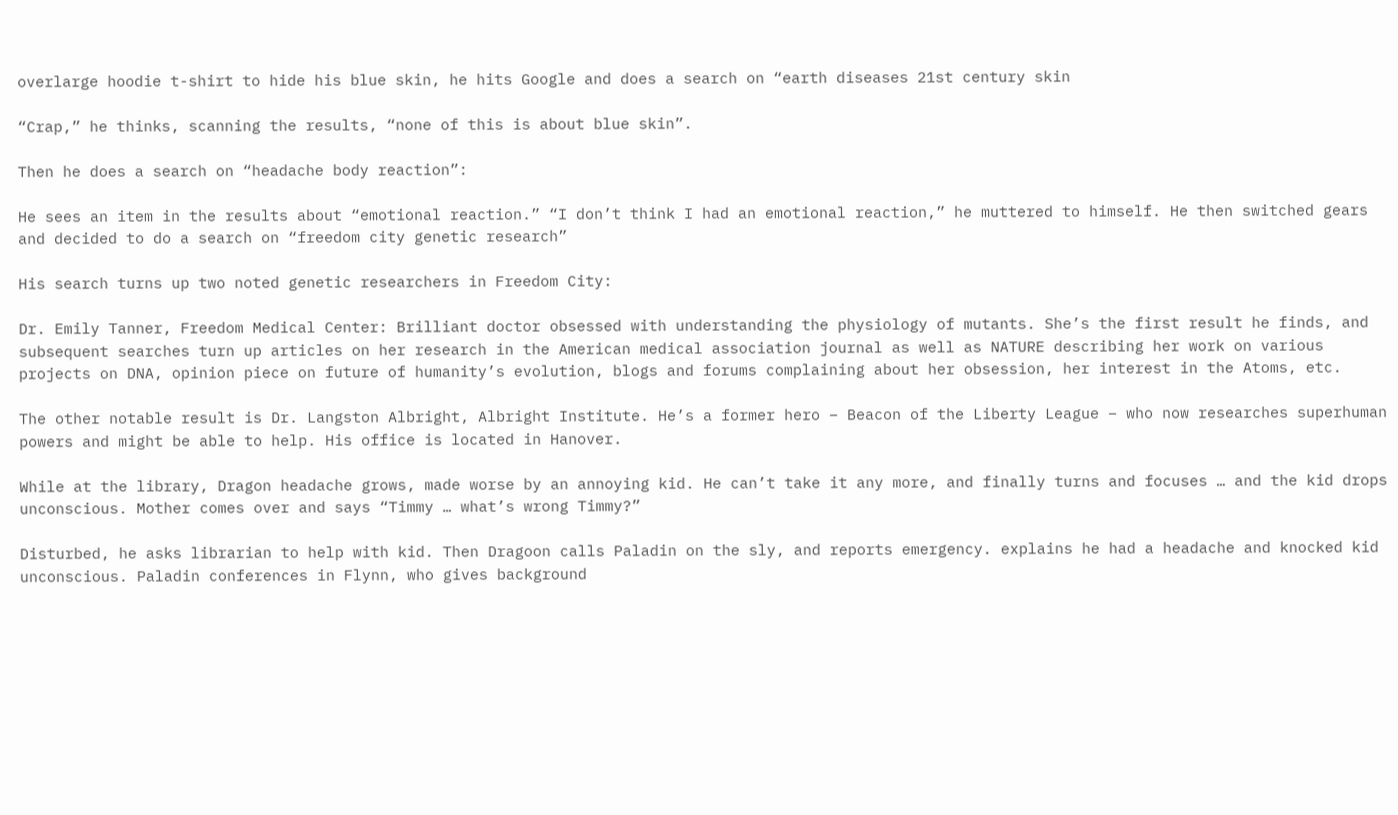overlarge hoodie t-shirt to hide his blue skin, he hits Google and does a search on “earth diseases 21st century skin

“Crap,” he thinks, scanning the results, “none of this is about blue skin”.

Then he does a search on “headache body reaction”:

He sees an item in the results about “emotional reaction.” “I don’t think I had an emotional reaction,” he muttered to himself. He then switched gears and decided to do a search on “freedom city genetic research”

His search turns up two noted genetic researchers in Freedom City:

Dr. Emily Tanner, Freedom Medical Center: Brilliant doctor obsessed with understanding the physiology of mutants. She’s the first result he finds, and subsequent searches turn up articles on her research in the American medical association journal as well as NATURE describing her work on various projects on DNA, opinion piece on future of humanity’s evolution, blogs and forums complaining about her obsession, her interest in the Atoms, etc.

The other notable result is Dr. Langston Albright, Albright Institute. He’s a former hero – Beacon of the Liberty League – who now researches superhuman powers and might be able to help. His office is located in Hanover.

While at the library, Dragon headache grows, made worse by an annoying kid. He can’t take it any more, and finally turns and focuses … and the kid drops unconscious. Mother comes over and says “Timmy … what’s wrong Timmy?”

Disturbed, he asks librarian to help with kid. Then Dragoon calls Paladin on the sly, and reports emergency. explains he had a headache and knocked kid unconscious. Paladin conferences in Flynn, who gives background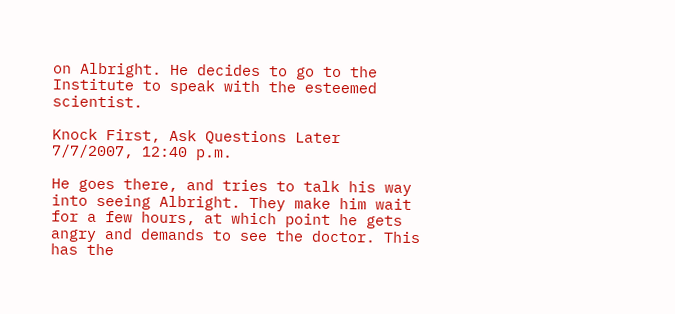on Albright. He decides to go to the Institute to speak with the esteemed scientist.

Knock First, Ask Questions Later
7/7/2007, 12:40 p.m.

He goes there, and tries to talk his way into seeing Albright. They make him wait for a few hours, at which point he gets angry and demands to see the doctor. This has the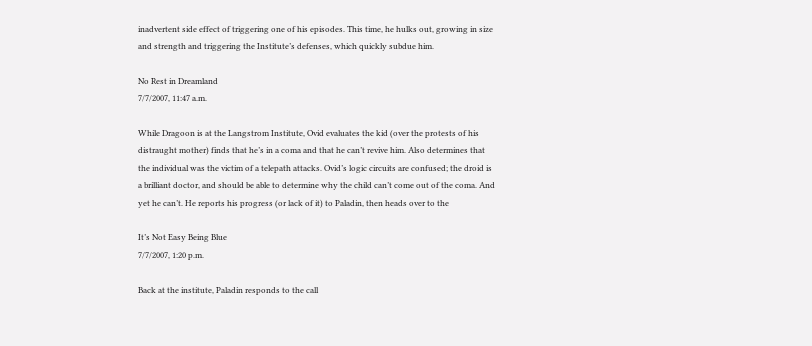inadvertent side effect of triggering one of his episodes. This time, he hulks out, growing in size and strength and triggering the Institute’s defenses, which quickly subdue him.

No Rest in Dreamland
7/7/2007, 11:47 a.m.

While Dragoon is at the Langstrom Institute, Ovid evaluates the kid (over the protests of his distraught mother) finds that he’s in a coma and that he can’t revive him. Also determines that the individual was the victim of a telepath attacks. Ovid’s logic circuits are confused; the droid is a brilliant doctor, and should be able to determine why the child can’t come out of the coma. And yet he can’t. He reports his progress (or lack of it) to Paladin, then heads over to the

It’s Not Easy Being Blue
7/7/2007, 1:20 p.m.

Back at the institute, Paladin responds to the call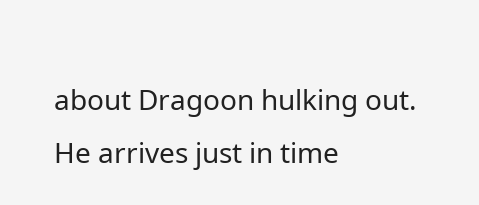about Dragoon hulking out. He arrives just in time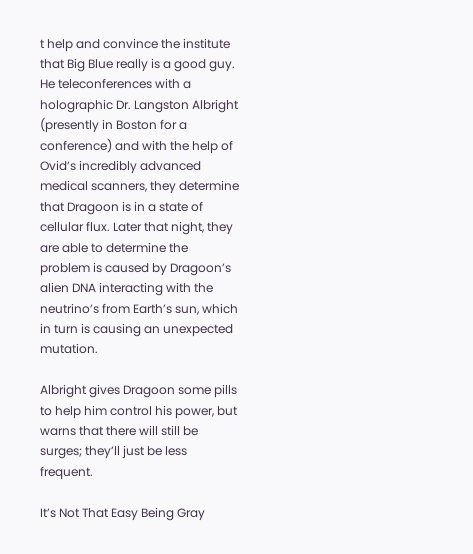t help and convince the institute that Big Blue really is a good guy. He teleconferences with a holographic Dr. Langston Albright (presently in Boston for a conference) and with the help of Ovid’s incredibly advanced medical scanners, they determine that Dragoon is in a state of cellular flux. Later that night, they are able to determine the problem is caused by Dragoon’s alien DNA interacting with the neutrino’s from Earth’s sun, which in turn is causing an unexpected mutation.

Albright gives Dragoon some pills to help him control his power, but warns that there will still be surges; they’ll just be less frequent.

It’s Not That Easy Being Gray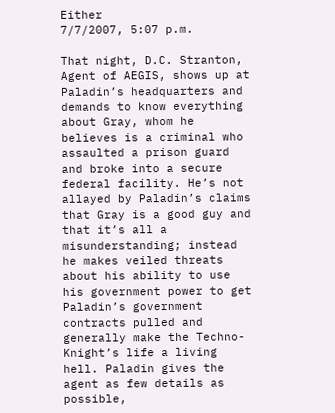Either
7/7/2007, 5:07 p.m.

That night, D.C. Stranton, Agent of AEGIS, shows up at Paladin’s headquarters and demands to know everything about Gray, whom he believes is a criminal who assaulted a prison guard and broke into a secure federal facility. He’s not allayed by Paladin’s claims that Gray is a good guy and that it’s all a misunderstanding; instead he makes veiled threats about his ability to use his government power to get Paladin’s government contracts pulled and generally make the Techno-Knight’s life a living hell. Paladin gives the agent as few details as possible,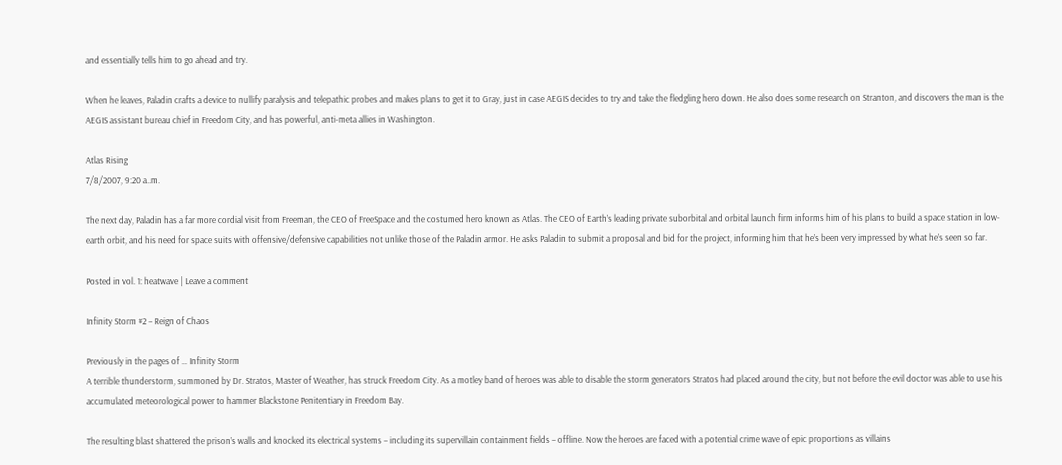and essentially tells him to go ahead and try.

When he leaves, Paladin crafts a device to nullify paralysis and telepathic probes and makes plans to get it to Gray, just in case AEGIS decides to try and take the fledgling hero down. He also does some research on Stranton, and discovers the man is the AEGIS assistant bureau chief in Freedom City, and has powerful, anti-meta allies in Washington.

Atlas Rising
7/8/2007, 9:20 a..m.

The next day, Paladin has a far more cordial visit from Freeman, the CEO of FreeSpace and the costumed hero known as Atlas. The CEO of Earth’s leading private suborbital and orbital launch firm informs him of his plans to build a space station in low-earth orbit, and his need for space suits with offensive/defensive capabilities not unlike those of the Paladin armor. He asks Paladin to submit a proposal and bid for the project, informing him that he’s been very impressed by what he’s seen so far.

Posted in vol. 1: heatwave | Leave a comment

Infinity Storm #2 – Reign of Chaos

Previously in the pages of … Infinity Storm
A terrible thunderstorm, summoned by Dr. Stratos, Master of Weather, has struck Freedom City. As a motley band of heroes was able to disable the storm generators Stratos had placed around the city, but not before the evil doctor was able to use his accumulated meteorological power to hammer Blackstone Penitentiary in Freedom Bay.

The resulting blast shattered the prison’s walls and knocked its electrical systems – including its supervillain containment fields – offline. Now the heroes are faced with a potential crime wave of epic proportions as villains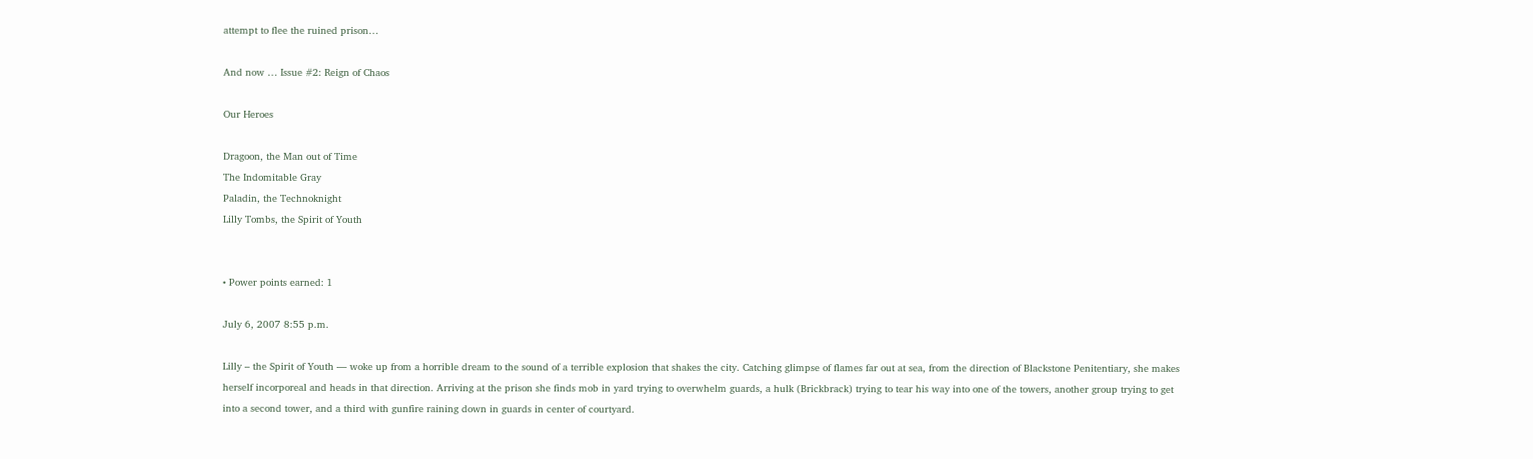attempt to flee the ruined prison…

And now … Issue #2: Reign of Chaos

Our Heroes

Dragoon, the Man out of Time
The Indomitable Gray
Paladin, the Technoknight
Lilly Tombs, the Spirit of Youth


• Power points earned: 1

July 6, 2007 8:55 p.m.

Lilly – the Spirit of Youth — woke up from a horrible dream to the sound of a terrible explosion that shakes the city. Catching glimpse of flames far out at sea, from the direction of Blackstone Penitentiary, she makes herself incorporeal and heads in that direction. Arriving at the prison she finds mob in yard trying to overwhelm guards, a hulk (Brickbrack) trying to tear his way into one of the towers, another group trying to get into a second tower, and a third with gunfire raining down in guards in center of courtyard.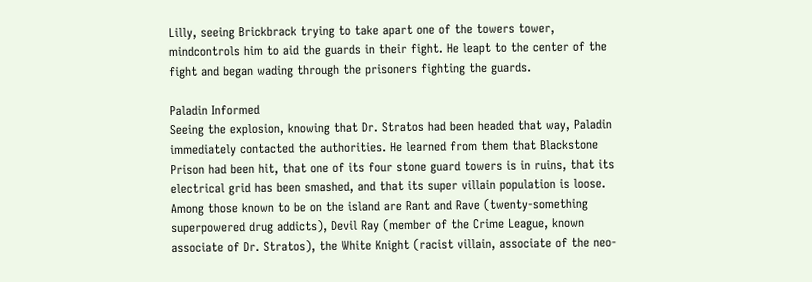Lilly, seeing Brickbrack trying to take apart one of the towers tower, mindcontrols him to aid the guards in their fight. He leapt to the center of the fight and began wading through the prisoners fighting the guards.

Paladin Informed
Seeing the explosion, knowing that Dr. Stratos had been headed that way, Paladin immediately contacted the authorities. He learned from them that Blackstone Prison had been hit, that one of its four stone guard towers is in ruins, that its electrical grid has been smashed, and that its super villain population is loose. Among those known to be on the island are Rant and Rave (twenty-something superpowered drug addicts), Devil Ray (member of the Crime League, known associate of Dr. Stratos), the White Knight (racist villain, associate of the neo-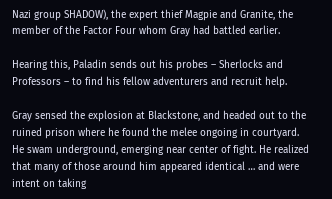Nazi group SHADOW), the expert thief Magpie and Granite, the member of the Factor Four whom Gray had battled earlier.

Hearing this, Paladin sends out his probes – Sherlocks and Professors – to find his fellow adventurers and recruit help.

Gray sensed the explosion at Blackstone, and headed out to the ruined prison where he found the melee ongoing in courtyard. He swam underground, emerging near center of fight. He realized that many of those around him appeared identical … and were intent on taking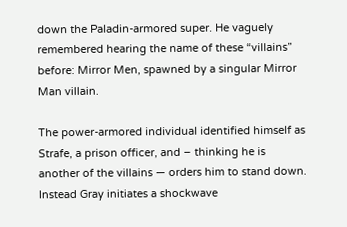down the Paladin-armored super. He vaguely remembered hearing the name of these “villains” before: Mirror Men, spawned by a singular Mirror Man villain.

The power-armored individual identified himself as Strafe, a prison officer, and – thinking he is another of the villains — orders him to stand down. Instead Gray initiates a shockwave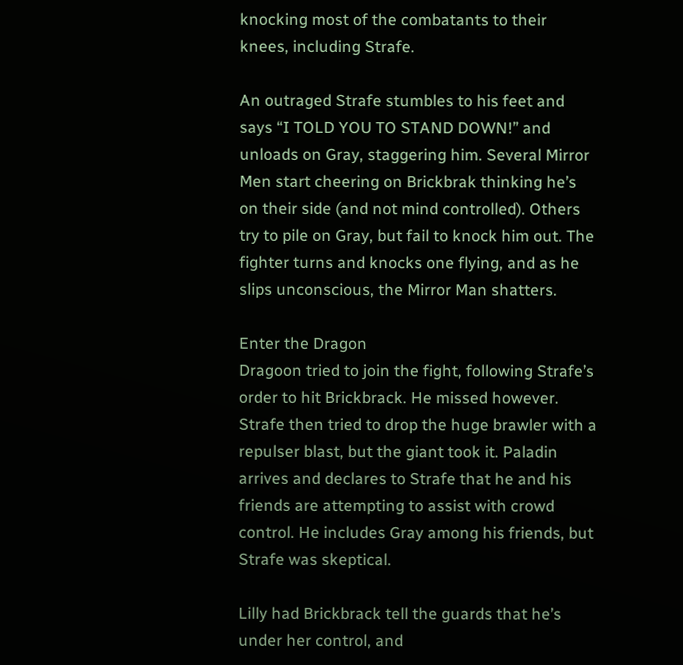knocking most of the combatants to their knees, including Strafe.

An outraged Strafe stumbles to his feet and says “I TOLD YOU TO STAND DOWN!” and unloads on Gray, staggering him. Several Mirror Men start cheering on Brickbrak thinking he’s on their side (and not mind controlled). Others try to pile on Gray, but fail to knock him out. The fighter turns and knocks one flying, and as he slips unconscious, the Mirror Man shatters.

Enter the Dragon
Dragoon tried to join the fight, following Strafe’s order to hit Brickbrack. He missed however. Strafe then tried to drop the huge brawler with a repulser blast, but the giant took it. Paladin arrives and declares to Strafe that he and his friends are attempting to assist with crowd control. He includes Gray among his friends, but Strafe was skeptical.

Lilly had Brickbrack tell the guards that he’s under her control, and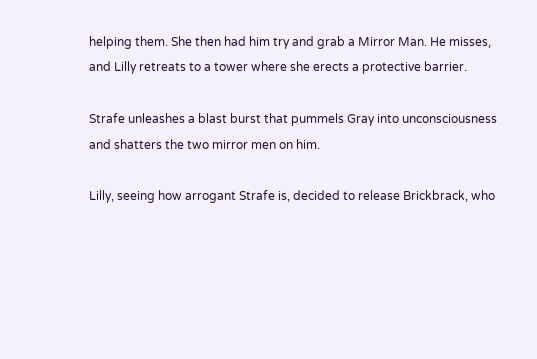helping them. She then had him try and grab a Mirror Man. He misses, and Lilly retreats to a tower where she erects a protective barrier.

Strafe unleashes a blast burst that pummels Gray into unconsciousness and shatters the two mirror men on him.

Lilly, seeing how arrogant Strafe is, decided to release Brickbrack, who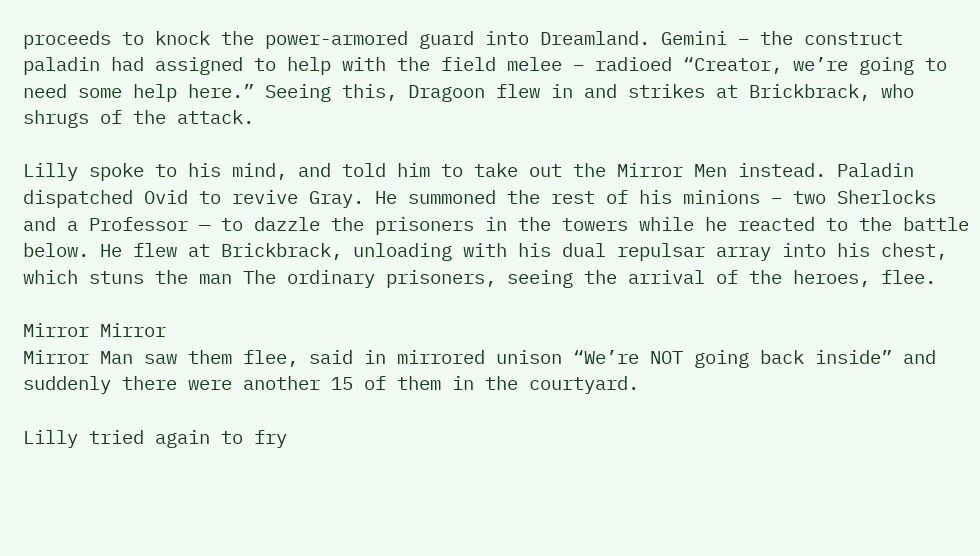proceeds to knock the power-armored guard into Dreamland. Gemini – the construct paladin had assigned to help with the field melee – radioed “Creator, we’re going to need some help here.” Seeing this, Dragoon flew in and strikes at Brickbrack, who shrugs of the attack.

Lilly spoke to his mind, and told him to take out the Mirror Men instead. Paladin dispatched Ovid to revive Gray. He summoned the rest of his minions – two Sherlocks and a Professor — to dazzle the prisoners in the towers while he reacted to the battle below. He flew at Brickbrack, unloading with his dual repulsar array into his chest, which stuns the man The ordinary prisoners, seeing the arrival of the heroes, flee.

Mirror Mirror
Mirror Man saw them flee, said in mirrored unison “We’re NOT going back inside” and suddenly there were another 15 of them in the courtyard.

Lilly tried again to fry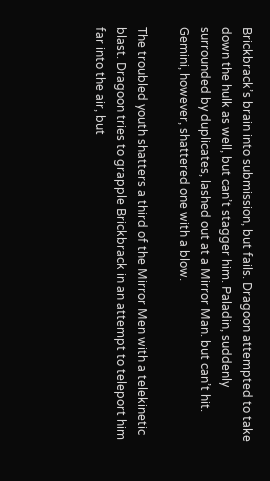Brickbrack’s brain into submission, but fails. Dragoon attempted to take down the hulk as well, but can’t stagger him. Paladin, suddenly surrounded by duplicates, lashed out at a Mirror Man. but can’t hit. Gemini, however, shattered one with a blow.

The troubled youth shatters a third of the Mirror Men with a telekinetic blast. Dragoon tries to grapple Brickbrack in an attempt to teleport him far into the air, but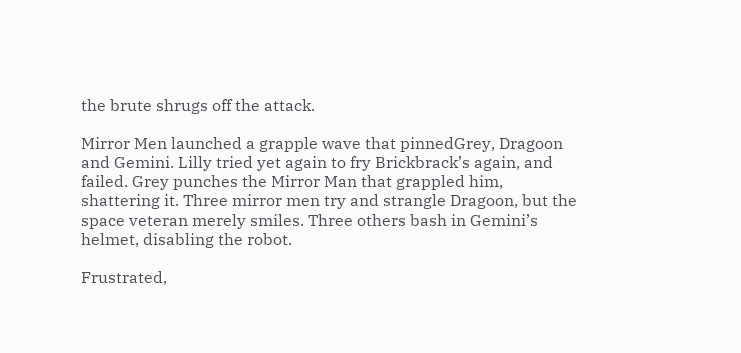the brute shrugs off the attack.

Mirror Men launched a grapple wave that pinnedGrey, Dragoon and Gemini. Lilly tried yet again to fry Brickbrack’s again, and failed. Grey punches the Mirror Man that grappled him, shattering it. Three mirror men try and strangle Dragoon, but the space veteran merely smiles. Three others bash in Gemini’s helmet, disabling the robot.

Frustrated,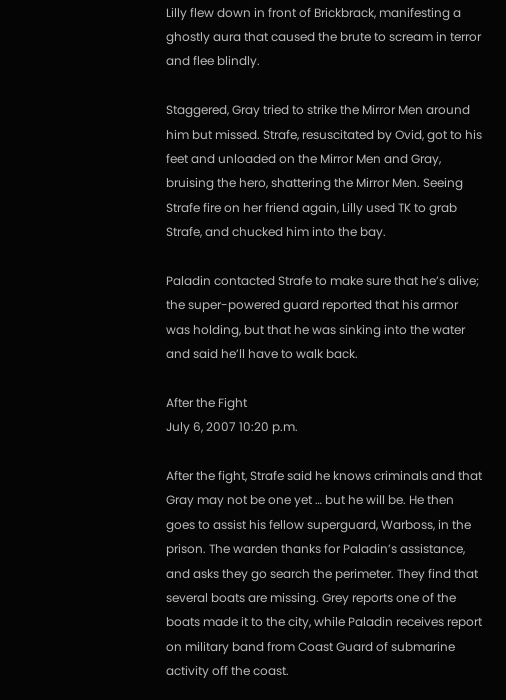Lilly flew down in front of Brickbrack, manifesting a ghostly aura that caused the brute to scream in terror and flee blindly.

Staggered, Gray tried to strike the Mirror Men around him but missed. Strafe, resuscitated by Ovid, got to his feet and unloaded on the Mirror Men and Gray, bruising the hero, shattering the Mirror Men. Seeing Strafe fire on her friend again, Lilly used TK to grab Strafe, and chucked him into the bay.

Paladin contacted Strafe to make sure that he’s alive; the super-powered guard reported that his armor was holding, but that he was sinking into the water and said he’ll have to walk back.

After the Fight
July 6, 2007 10:20 p.m.

After the fight, Strafe said he knows criminals and that Gray may not be one yet … but he will be. He then goes to assist his fellow superguard, Warboss, in the prison. The warden thanks for Paladin’s assistance, and asks they go search the perimeter. They find that several boats are missing. Grey reports one of the boats made it to the city, while Paladin receives report on military band from Coast Guard of submarine activity off the coast.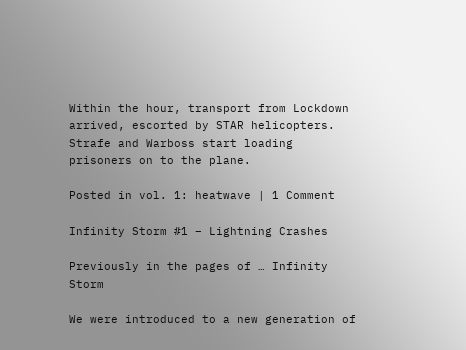Within the hour, transport from Lockdown arrived, escorted by STAR helicopters. Strafe and Warboss start loading prisoners on to the plane.

Posted in vol. 1: heatwave | 1 Comment

Infinity Storm #1 – Lightning Crashes

Previously in the pages of … Infinity Storm

We were introduced to a new generation of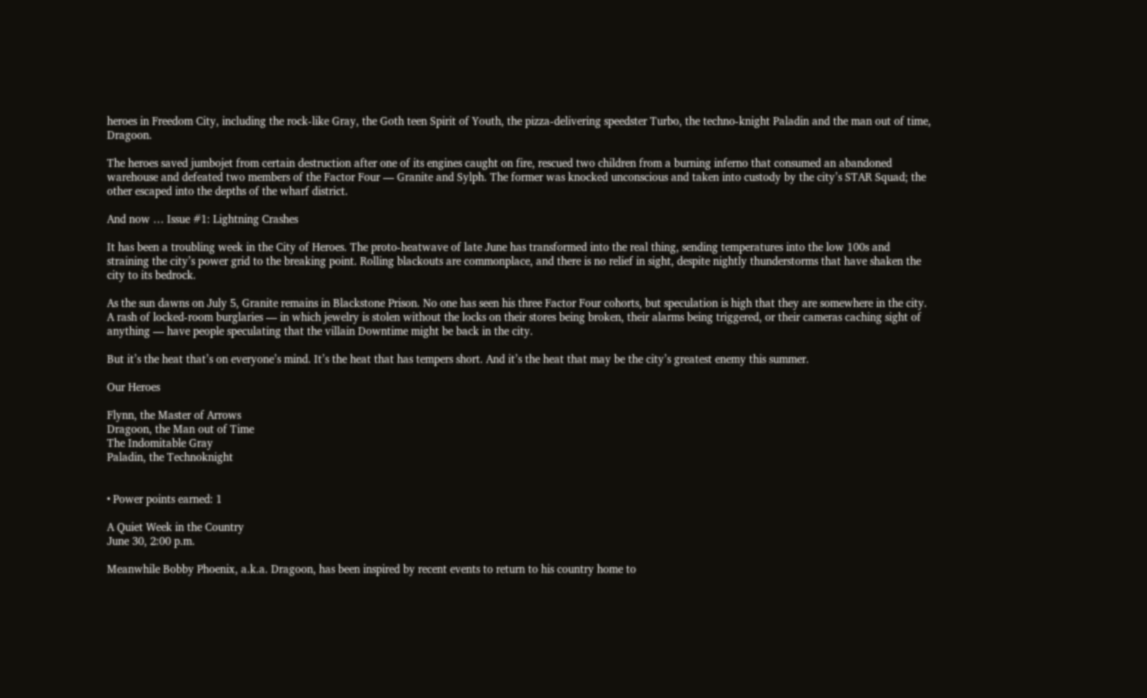heroes in Freedom City, including the rock-like Gray, the Goth teen Spirit of Youth, the pizza-delivering speedster Turbo, the techno-knight Paladin and the man out of time, Dragoon.

The heroes saved jumbojet from certain destruction after one of its engines caught on fire, rescued two children from a burning inferno that consumed an abandoned warehouse and defeated two members of the Factor Four — Granite and Sylph. The former was knocked unconscious and taken into custody by the city’s STAR Squad; the other escaped into the depths of the wharf district.

And now … Issue #1: Lightning Crashes

It has been a troubling week in the City of Heroes. The proto-heatwave of late June has transformed into the real thing, sending temperatures into the low 100s and straining the city’s power grid to the breaking point. Rolling blackouts are commonplace, and there is no relief in sight, despite nightly thunderstorms that have shaken the city to its bedrock.

As the sun dawns on July 5, Granite remains in Blackstone Prison. No one has seen his three Factor Four cohorts, but speculation is high that they are somewhere in the city. A rash of locked-room burglaries — in which jewelry is stolen without the locks on their stores being broken, their alarms being triggered, or their cameras caching sight of anything — have people speculating that the villain Downtime might be back in the city.

But it’s the heat that’s on everyone’s mind. It’s the heat that has tempers short. And it’s the heat that may be the city’s greatest enemy this summer.

Our Heroes

Flynn, the Master of Arrows
Dragoon, the Man out of Time
The Indomitable Gray
Paladin, the Technoknight


• Power points earned: 1

A Quiet Week in the Country
June 30, 2:00 p.m.

Meanwhile Bobby Phoenix, a.k.a. Dragoon, has been inspired by recent events to return to his country home to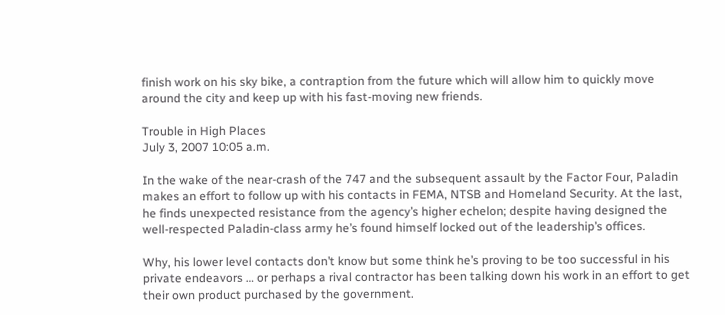finish work on his sky bike, a contraption from the future which will allow him to quickly move around the city and keep up with his fast-moving new friends.

Trouble in High Places
July 3, 2007 10:05 a.m.

In the wake of the near-crash of the 747 and the subsequent assault by the Factor Four, Paladin makes an effort to follow up with his contacts in FEMA, NTSB and Homeland Security. At the last, he finds unexpected resistance from the agency’s higher echelon; despite having designed the well-respected Paladin-class army he’s found himself locked out of the leadership’s offices.

Why, his lower level contacts don’t know but some think he’s proving to be too successful in his private endeavors … or perhaps a rival contractor has been talking down his work in an effort to get their own product purchased by the government.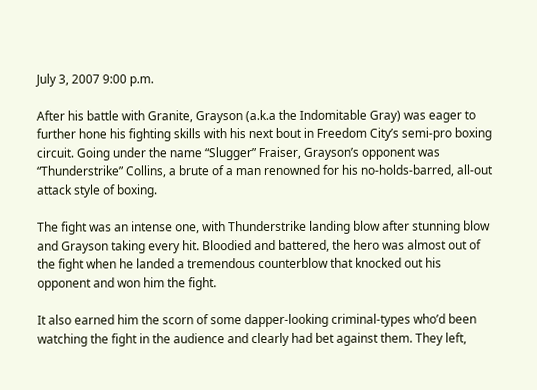July 3, 2007 9:00 p.m.

After his battle with Granite, Grayson (a.k.a the Indomitable Gray) was eager to further hone his fighting skills with his next bout in Freedom City’s semi-pro boxing circuit. Going under the name “Slugger” Fraiser, Grayson’s opponent was “Thunderstrike” Collins, a brute of a man renowned for his no-holds-barred, all-out attack style of boxing.

The fight was an intense one, with Thunderstrike landing blow after stunning blow and Grayson taking every hit. Bloodied and battered, the hero was almost out of the fight when he landed a tremendous counterblow that knocked out his opponent and won him the fight.

It also earned him the scorn of some dapper-looking criminal-types who’d been watching the fight in the audience and clearly had bet against them. They left,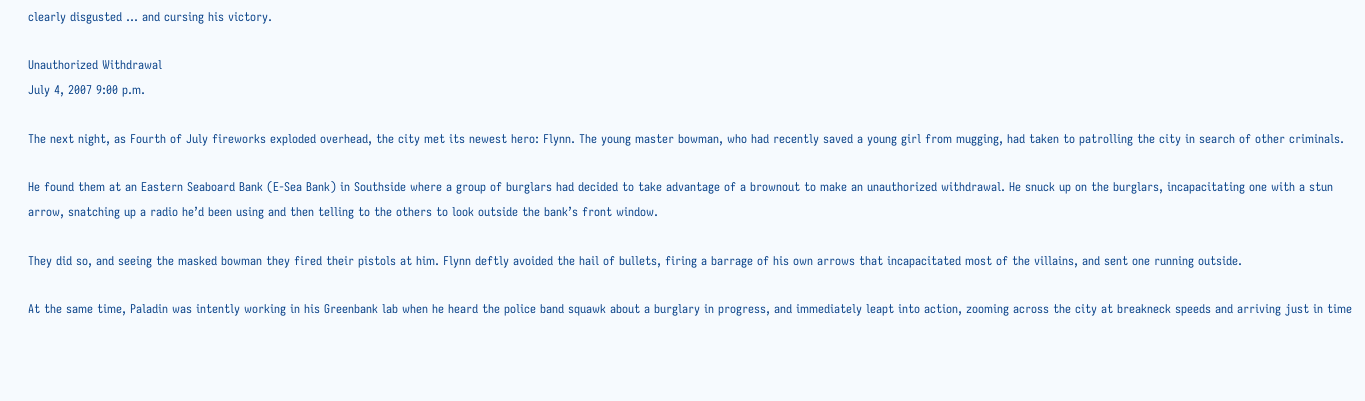clearly disgusted … and cursing his victory.

Unauthorized Withdrawal
July 4, 2007 9:00 p.m.

The next night, as Fourth of July fireworks exploded overhead, the city met its newest hero: Flynn. The young master bowman, who had recently saved a young girl from mugging, had taken to patrolling the city in search of other criminals.

He found them at an Eastern Seaboard Bank (E-Sea Bank) in Southside where a group of burglars had decided to take advantage of a brownout to make an unauthorized withdrawal. He snuck up on the burglars, incapacitating one with a stun arrow, snatching up a radio he’d been using and then telling to the others to look outside the bank’s front window.

They did so, and seeing the masked bowman they fired their pistols at him. Flynn deftly avoided the hail of bullets, firing a barrage of his own arrows that incapacitated most of the villains, and sent one running outside.

At the same time, Paladin was intently working in his Greenbank lab when he heard the police band squawk about a burglary in progress, and immediately leapt into action, zooming across the city at breakneck speeds and arriving just in time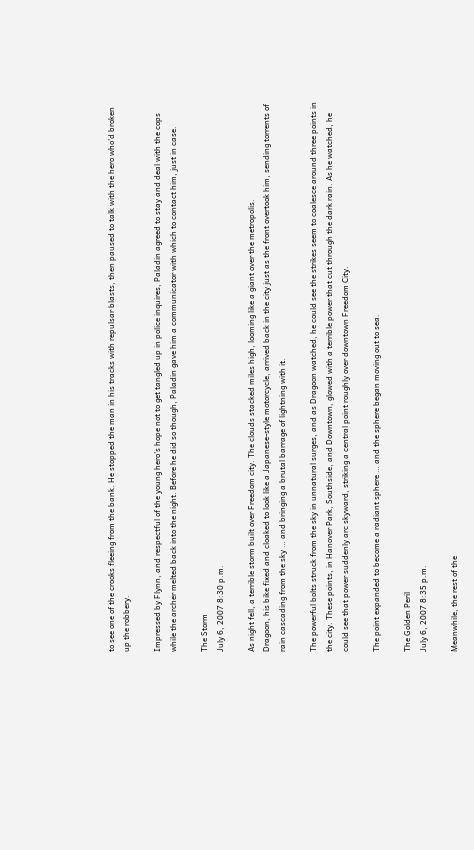to see one of the crooks fleeing from the bank. He stopped the man in his tracks with repulsar blasts, then paused to talk with the hero who’d broken up the robbery.

Impressed by Flynn, and respectful of the young hero’s hope not to get tangled up in police inquires, Paladin agreed to stay and deal with the cops while the archer melted back into the night. Before he did so though, Paladin gave him a communicator with which to contact him, just in case.

The Storm
July 6, 2007 8:30 p.m.

As night fell, a terrible storm built over Freedom city. The clouds stacked miles high, looming like a giant over the metropolis.
Dragoon, his bike fixed and cloaked to look like a Japanese-style motorcycle, arrived back in the city just as the front overtook him, sending torrents of rain cascading from the sky … and bringing a brutal barrage of lightning with it.

The powerful bolts struck from the sky in unnatural surges, and as Dragoon watched, he could see the strikes seem to coalesce around three points in the city. These points, in Hanover Park, Southside, and Downtown, glowed with a terrible power that cut through the dark rain. As he watched, he could see that power suddenly arc skyward, striking a central point roughly over downtown Freedom City.

The point expanded to become a radiant sphere … and the sphere began moving out to sea.

The Golden Peril
July 6, 2007 8:35 p.m.

Meanwhile, the rest of the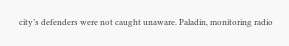city’s defenders were not caught unaware. Paladin, monitoring radio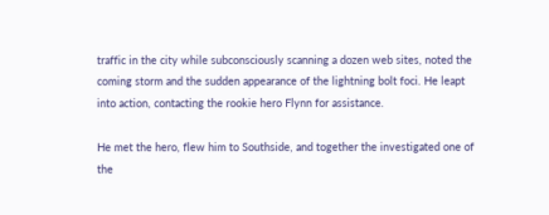traffic in the city while subconsciously scanning a dozen web sites, noted the coming storm and the sudden appearance of the lightning bolt foci. He leapt into action, contacting the rookie hero Flynn for assistance.

He met the hero, flew him to Southside, and together the investigated one of the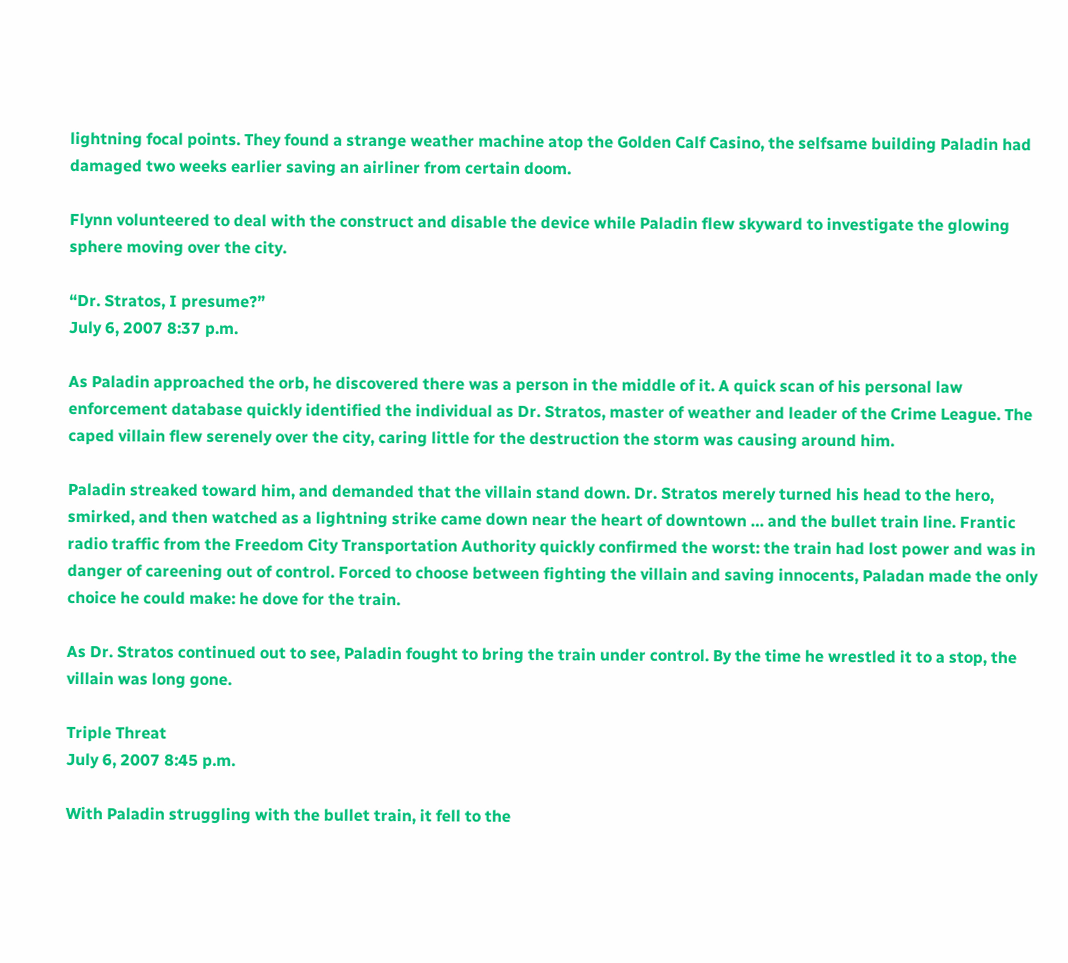lightning focal points. They found a strange weather machine atop the Golden Calf Casino, the selfsame building Paladin had damaged two weeks earlier saving an airliner from certain doom.

Flynn volunteered to deal with the construct and disable the device while Paladin flew skyward to investigate the glowing sphere moving over the city.

“Dr. Stratos, I presume?”
July 6, 2007 8:37 p.m.

As Paladin approached the orb, he discovered there was a person in the middle of it. A quick scan of his personal law enforcement database quickly identified the individual as Dr. Stratos, master of weather and leader of the Crime League. The caped villain flew serenely over the city, caring little for the destruction the storm was causing around him.

Paladin streaked toward him, and demanded that the villain stand down. Dr. Stratos merely turned his head to the hero, smirked, and then watched as a lightning strike came down near the heart of downtown … and the bullet train line. Frantic radio traffic from the Freedom City Transportation Authority quickly confirmed the worst: the train had lost power and was in danger of careening out of control. Forced to choose between fighting the villain and saving innocents, Paladan made the only choice he could make: he dove for the train.

As Dr. Stratos continued out to see, Paladin fought to bring the train under control. By the time he wrestled it to a stop, the villain was long gone.

Triple Threat
July 6, 2007 8:45 p.m.

With Paladin struggling with the bullet train, it fell to the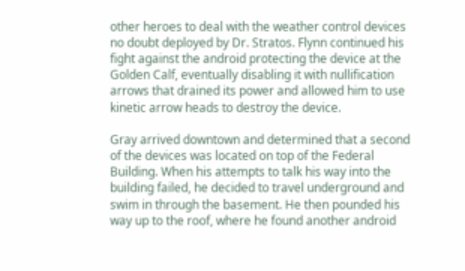other heroes to deal with the weather control devices no doubt deployed by Dr. Stratos. Flynn continued his fight against the android protecting the device at the Golden Calf, eventually disabling it with nullification arrows that drained its power and allowed him to use kinetic arrow heads to destroy the device.

Gray arrived downtown and determined that a second of the devices was located on top of the Federal Building. When his attempts to talk his way into the building failed, he decided to travel underground and swim in through the basement. He then pounded his way up to the roof, where he found another android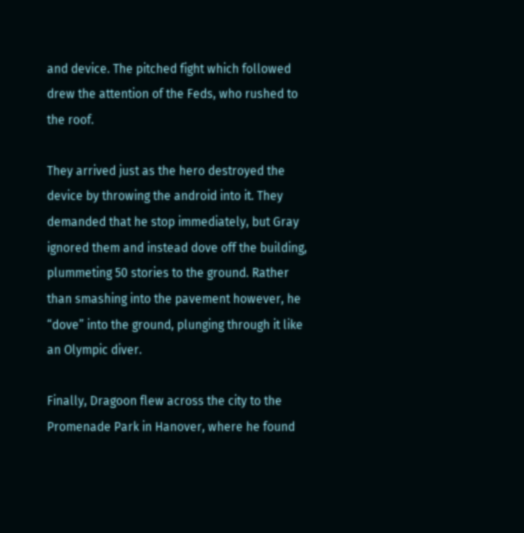and device. The pitched fight which followed drew the attention of the Feds, who rushed to the roof.

They arrived just as the hero destroyed the device by throwing the android into it. They demanded that he stop immediately, but Gray ignored them and instead dove off the building, plummeting 50 stories to the ground. Rather than smashing into the pavement however, he “dove” into the ground, plunging through it like an Olympic diver.

Finally, Dragoon flew across the city to the Promenade Park in Hanover, where he found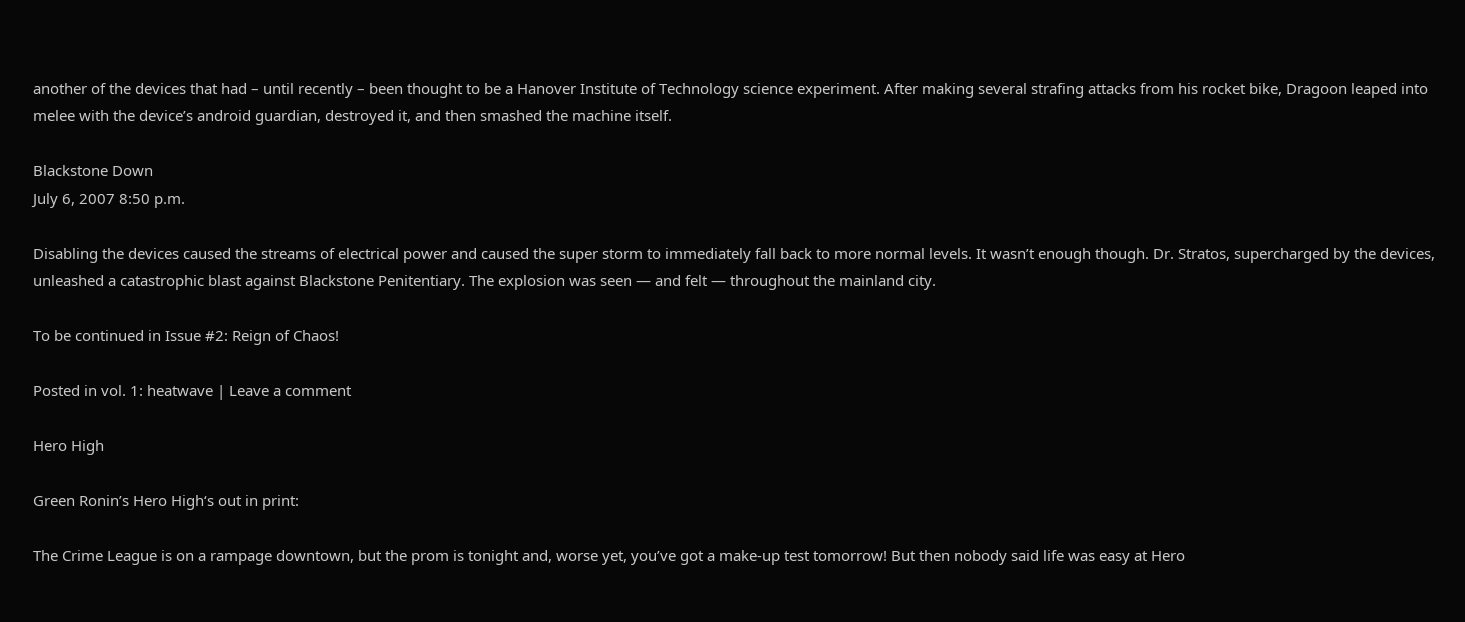another of the devices that had – until recently – been thought to be a Hanover Institute of Technology science experiment. After making several strafing attacks from his rocket bike, Dragoon leaped into melee with the device’s android guardian, destroyed it, and then smashed the machine itself.

Blackstone Down
July 6, 2007 8:50 p.m.

Disabling the devices caused the streams of electrical power and caused the super storm to immediately fall back to more normal levels. It wasn’t enough though. Dr. Stratos, supercharged by the devices, unleashed a catastrophic blast against Blackstone Penitentiary. The explosion was seen — and felt — throughout the mainland city.

To be continued in Issue #2: Reign of Chaos!

Posted in vol. 1: heatwave | Leave a comment

Hero High

Green Ronin’s Hero High‘s out in print:

The Crime League is on a rampage downtown, but the prom is tonight and, worse yet, you’ve got a make-up test tomorrow! But then nobody said life was easy at Hero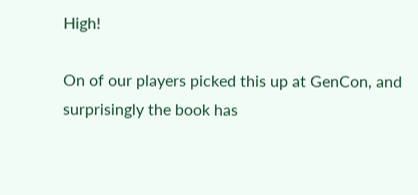High!

On of our players picked this up at GenCon, and surprisingly the book has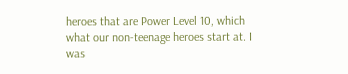heroes that are Power Level 10, which what our non-teenage heroes start at. I was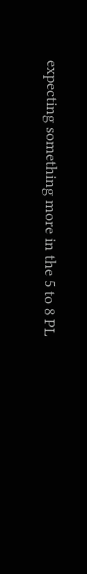expecting something more in the 5 to 8 PL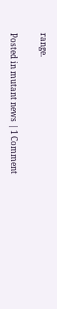range.

Posted in mutant news | 1 Comment